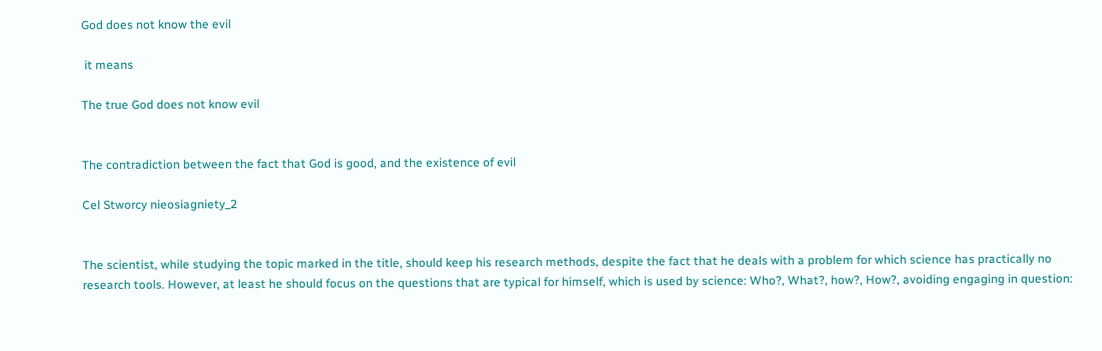God does not know the evil

 it means

The true God does not know evil


The contradiction between the fact that God is good, and the existence of evil

Cel Stworcy nieosiagniety_2


The scientist, while studying the topic marked in the title, should keep his research methods, despite the fact that he deals with a problem for which science has practically no research tools. However, at least he should focus on the questions that are typical for himself, which is used by science: Who?, What?, how?, How?, avoiding engaging in question: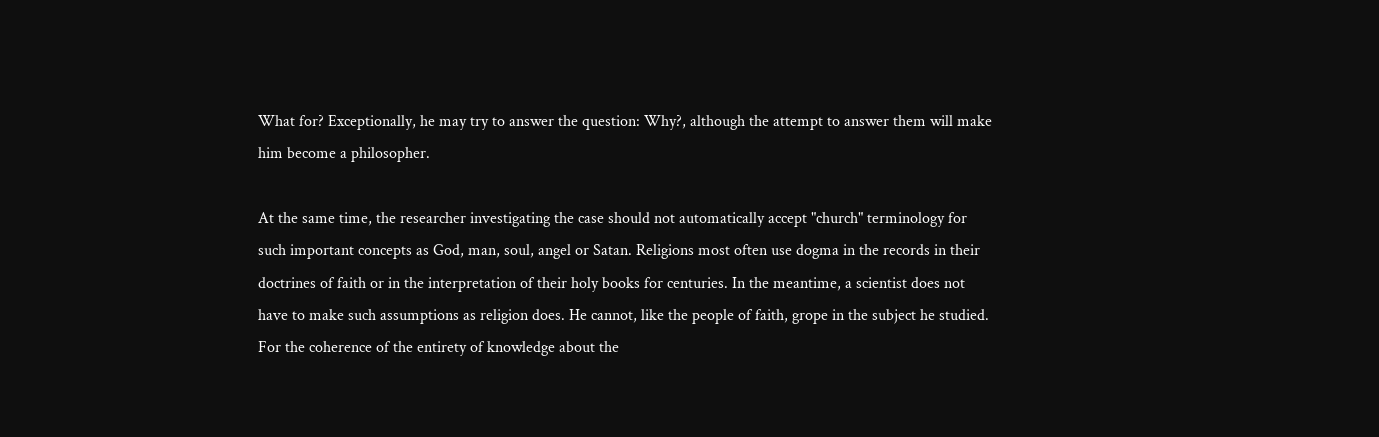What for? Exceptionally, he may try to answer the question: Why?, although the attempt to answer them will make him become a philosopher.

At the same time, the researcher investigating the case should not automatically accept "church" terminology for such important concepts as God, man, soul, angel or Satan. Religions most often use dogma in the records in their doctrines of faith or in the interpretation of their holy books for centuries. In the meantime, a scientist does not have to make such assumptions as religion does. He cannot, like the people of faith, grope in the subject he studied. For the coherence of the entirety of knowledge about the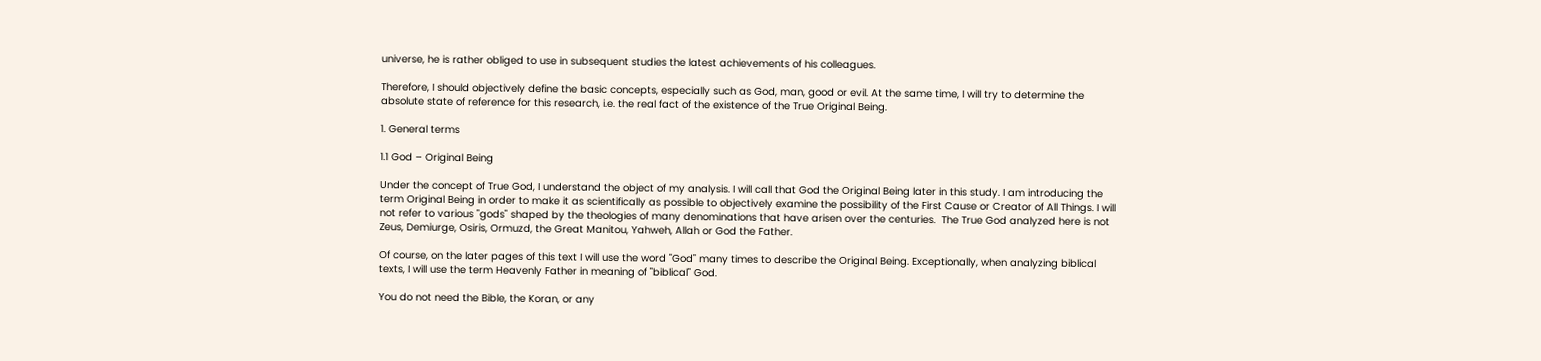universe, he is rather obliged to use in subsequent studies the latest achievements of his colleagues.

Therefore, I should objectively define the basic concepts, especially such as God, man, good or evil. At the same time, I will try to determine the absolute state of reference for this research, i.e. the real fact of the existence of the True Original Being.

1. General terms

1.1 God – Original Being

Under the concept of True God, I understand the object of my analysis. I will call that God the Original Being later in this study. I am introducing the term Original Being in order to make it as scientifically as possible to objectively examine the possibility of the First Cause or Creator of All Things. I will not refer to various "gods" shaped by the theologies of many denominations that have arisen over the centuries.  The True God analyzed here is not Zeus, Demiurge, Osiris, Ormuzd, the Great Manitou, Yahweh, Allah or God the Father.

Of course, on the later pages of this text I will use the word "God" many times to describe the Original Being. Exceptionally, when analyzing biblical texts, I will use the term Heavenly Father in meaning of "biblical" God.

You do not need the Bible, the Koran, or any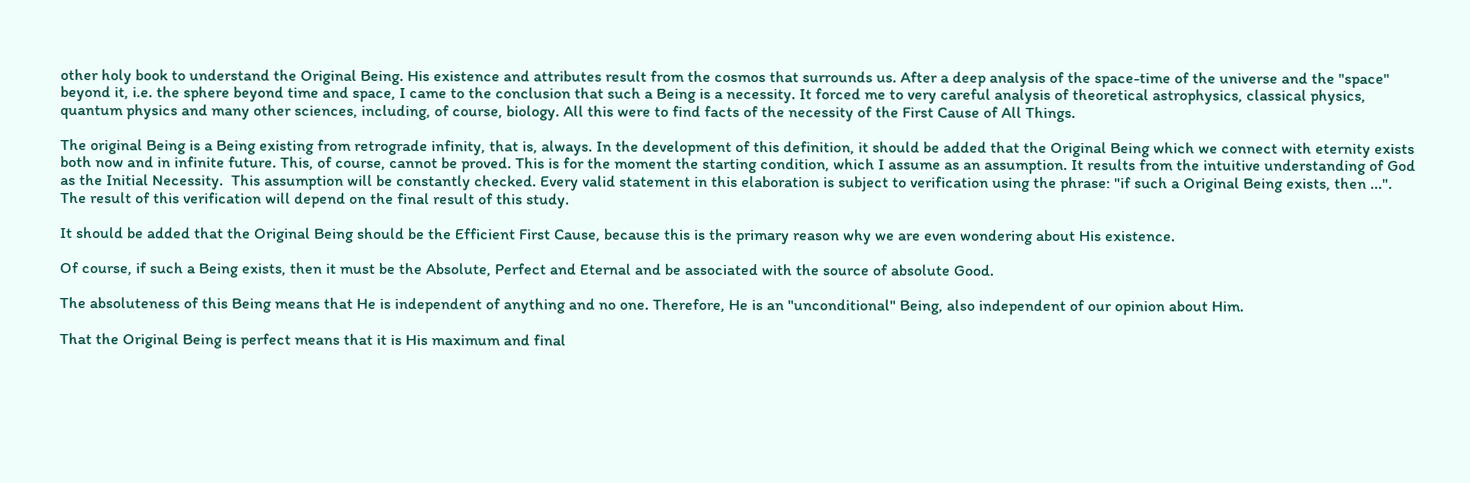other holy book to understand the Original Being. His existence and attributes result from the cosmos that surrounds us. After a deep analysis of the space-time of the universe and the "space" beyond it, i.e. the sphere beyond time and space, I came to the conclusion that such a Being is a necessity. It forced me to very careful analysis of theoretical astrophysics, classical physics, quantum physics and many other sciences, including, of course, biology. All this were to find facts of the necessity of the First Cause of All Things.

The original Being is a Being existing from retrograde infinity, that is, always. In the development of this definition, it should be added that the Original Being which we connect with eternity exists both now and in infinite future. This, of course, cannot be proved. This is for the moment the starting condition, which I assume as an assumption. It results from the intuitive understanding of God as the Initial Necessity.  This assumption will be constantly checked. Every valid statement in this elaboration is subject to verification using the phrase: "if such a Original Being exists, then ...". The result of this verification will depend on the final result of this study.

It should be added that the Original Being should be the Efficient First Cause, because this is the primary reason why we are even wondering about His existence.

Of course, if such a Being exists, then it must be the Absolute, Perfect and Eternal and be associated with the source of absolute Good.

The absoluteness of this Being means that He is independent of anything and no one. Therefore, He is an "unconditional" Being, also independent of our opinion about Him.

That the Original Being is perfect means that it is His maximum and final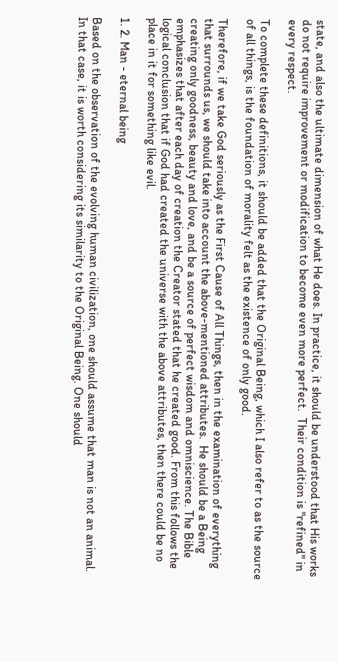state, and also the ultimate dimension of what He does. In practice, it should be understood that His works do not require improvement or modification to become even more perfect.  Their condition is "refined" in every respect.

To complete these definitions, it should be added that the Original Being, which I also refer to as the source of all things, is the foundation of morality felt as the existence of only good.

Therefore, if we take God seriously as the First Cause of All Things, then in the examination of everything that surrounds us, we should take into account the above-mentioned attributes.  He should be a Being creating only goodness, beauty and love, and be a source of perfect wisdom and omniscience. The Bible emphasizes that after each day of creation the Creator stated that he created good. From this follows the logical conclusion that if God had created the universe with the above attributes, then there could be no place in it for something like evil.

1. 2. Man - eternal being

Based on the observation of the evolving human civilization, one should assume that man is not an animal.  In that case, it is worth considering its similarity to the Original Being. One should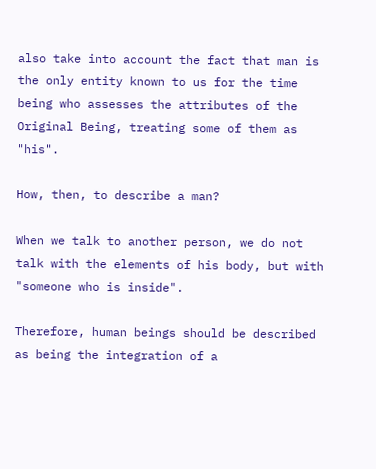also take into account the fact that man is the only entity known to us for the time being who assesses the attributes of the Original Being, treating some of them as "his".

How, then, to describe a man?

When we talk to another person, we do not talk with the elements of his body, but with "someone who is inside".

Therefore, human beings should be described as being the integration of a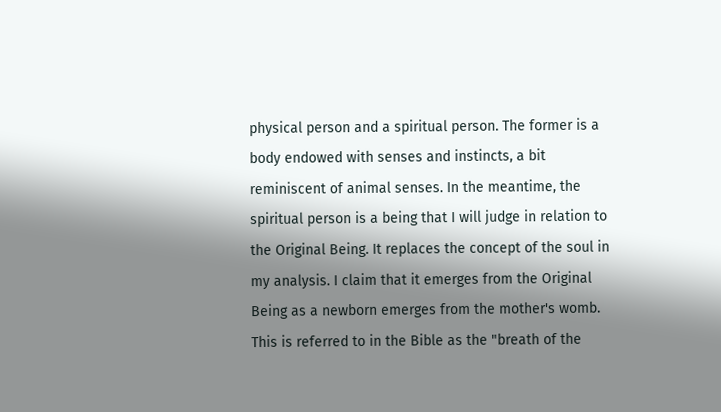physical person and a spiritual person. The former is a body endowed with senses and instincts, a bit reminiscent of animal senses. In the meantime, the spiritual person is a being that I will judge in relation to the Original Being. It replaces the concept of the soul in my analysis. I claim that it emerges from the Original Being as a newborn emerges from the mother's womb. This is referred to in the Bible as the "breath of the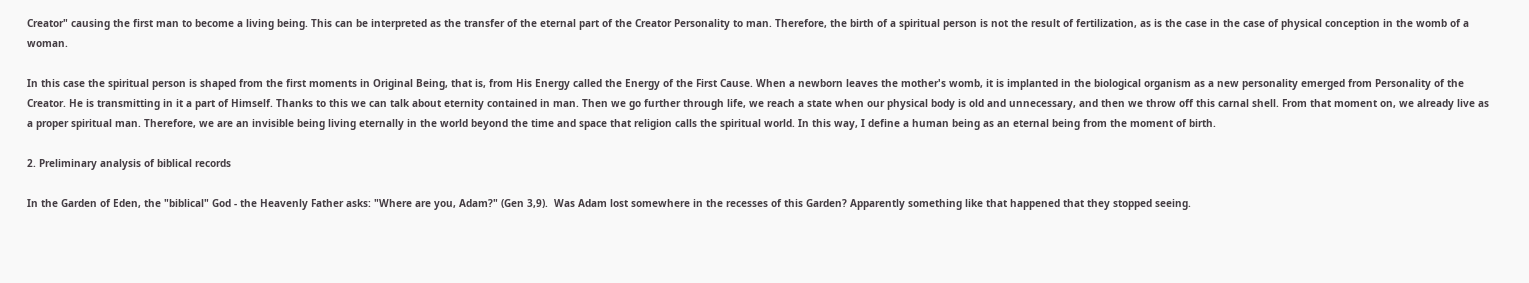Creator" causing the first man to become a living being. This can be interpreted as the transfer of the eternal part of the Creator Personality to man. Therefore, the birth of a spiritual person is not the result of fertilization, as is the case in the case of physical conception in the womb of a woman.

In this case the spiritual person is shaped from the first moments in Original Being, that is, from His Energy called the Energy of the First Cause. When a newborn leaves the mother's womb, it is implanted in the biological organism as a new personality emerged from Personality of the Creator. He is transmitting in it a part of Himself. Thanks to this we can talk about eternity contained in man. Then we go further through life, we reach a state when our physical body is old and unnecessary, and then we throw off this carnal shell. From that moment on, we already live as a proper spiritual man. Therefore, we are an invisible being living eternally in the world beyond the time and space that religion calls the spiritual world. In this way, I define a human being as an eternal being from the moment of birth.

2. Preliminary analysis of biblical records

In the Garden of Eden, the "biblical" God - the Heavenly Father asks: "Where are you, Adam?" (Gen 3,9).  Was Adam lost somewhere in the recesses of this Garden? Apparently something like that happened that they stopped seeing.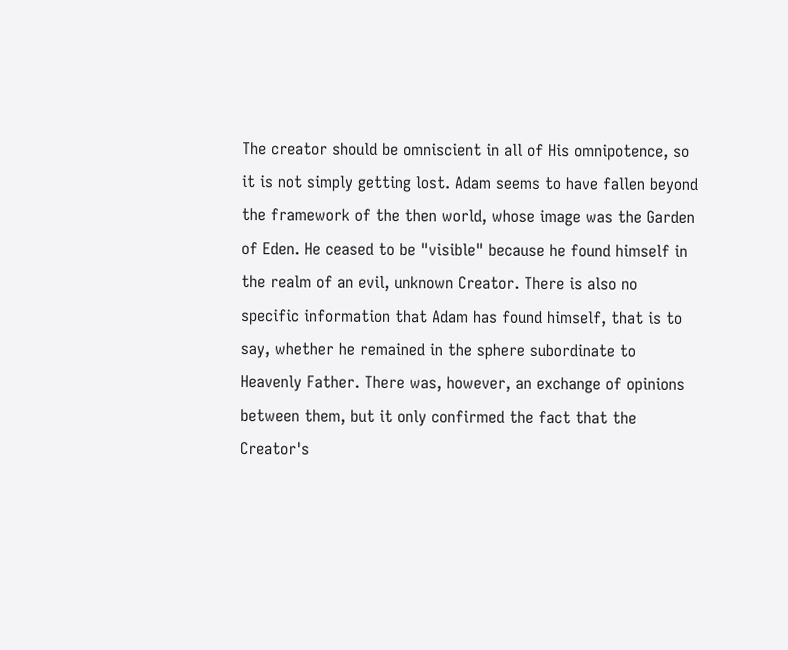The creator should be omniscient in all of His omnipotence, so it is not simply getting lost. Adam seems to have fallen beyond the framework of the then world, whose image was the Garden of Eden. He ceased to be "visible" because he found himself in the realm of an evil, unknown Creator. There is also no specific information that Adam has found himself, that is to say, whether he remained in the sphere subordinate to Heavenly Father. There was, however, an exchange of opinions between them, but it only confirmed the fact that the Creator's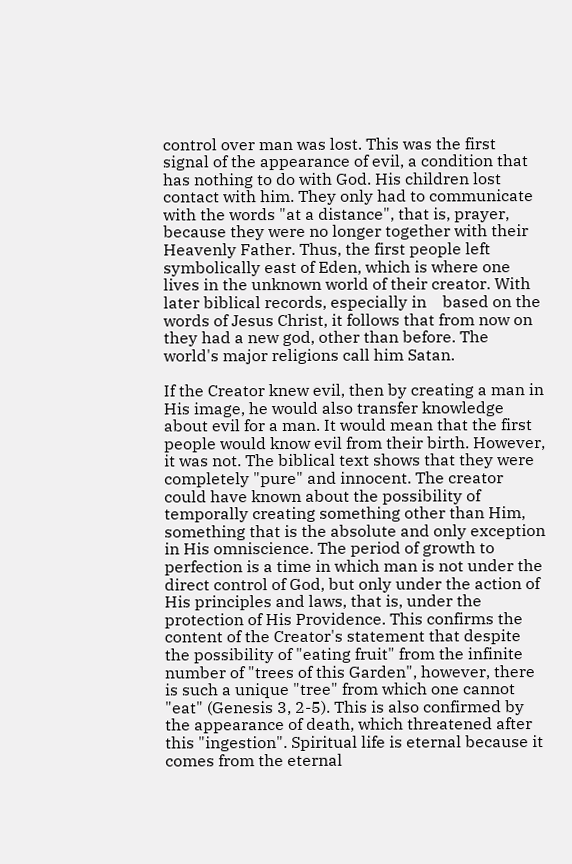control over man was lost. This was the first signal of the appearance of evil, a condition that has nothing to do with God. His children lost contact with him. They only had to communicate with the words "at a distance", that is, prayer, because they were no longer together with their Heavenly Father. Thus, the first people left symbolically east of Eden, which is where one lives in the unknown world of their creator. With later biblical records, especially in    based on the words of Jesus Christ, it follows that from now on they had a new god, other than before. The world's major religions call him Satan.

If the Creator knew evil, then by creating a man in His image, he would also transfer knowledge about evil for a man. It would mean that the first people would know evil from their birth. However, it was not. The biblical text shows that they were completely "pure" and innocent. The creator could have known about the possibility of temporally creating something other than Him, something that is the absolute and only exception in His omniscience. The period of growth to perfection is a time in which man is not under the direct control of God, but only under the action of His principles and laws, that is, under the protection of His Providence. This confirms the content of the Creator's statement that despite the possibility of "eating fruit" from the infinite number of "trees of this Garden", however, there is such a unique "tree" from which one cannot "eat" (Genesis 3, 2-5). This is also confirmed by the appearance of death, which threatened after this "ingestion". Spiritual life is eternal because it comes from the eternal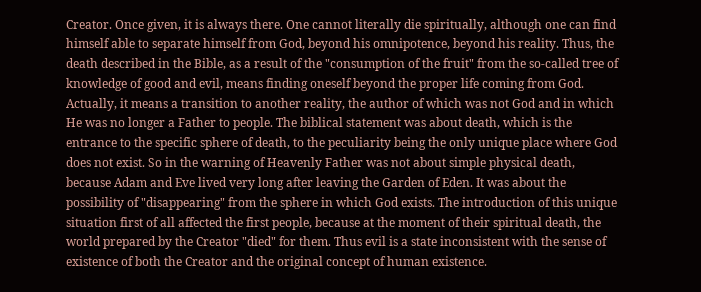Creator. Once given, it is always there. One cannot literally die spiritually, although one can find himself able to separate himself from God, beyond his omnipotence, beyond his reality. Thus, the death described in the Bible, as a result of the "consumption of the fruit" from the so-called tree of knowledge of good and evil, means finding oneself beyond the proper life coming from God.  Actually, it means a transition to another reality, the author of which was not God and in which He was no longer a Father to people. The biblical statement was about death, which is the entrance to the specific sphere of death, to the peculiarity being the only unique place where God does not exist. So in the warning of Heavenly Father was not about simple physical death, because Adam and Eve lived very long after leaving the Garden of Eden. It was about the possibility of "disappearing" from the sphere in which God exists. The introduction of this unique situation first of all affected the first people, because at the moment of their spiritual death, the world prepared by the Creator "died" for them. Thus evil is a state inconsistent with the sense of existence of both the Creator and the original concept of human existence.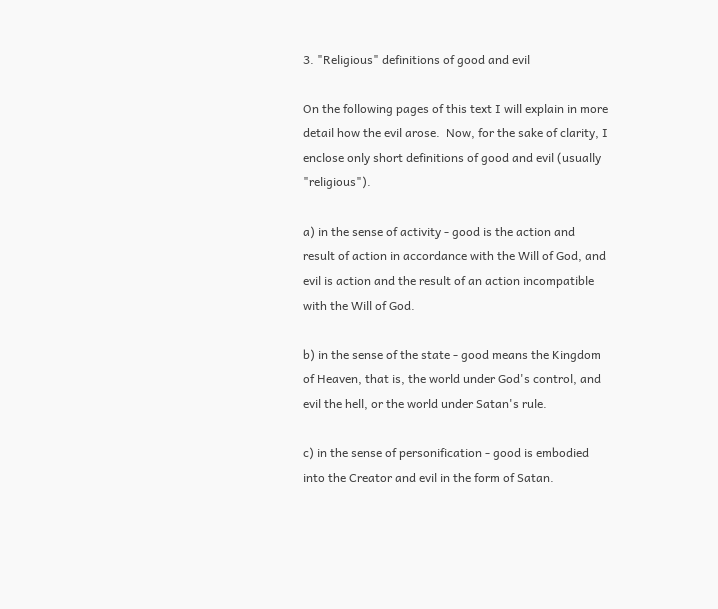3. "Religious" definitions of good and evil

On the following pages of this text I will explain in more detail how the evil arose.  Now, for the sake of clarity, I enclose only short definitions of good and evil (usually "religious").

a) in the sense of activity - good is the action and result of action in accordance with the Will of God, and evil is action and the result of an action incompatible with the Will of God.

b) in the sense of the state - good means the Kingdom of Heaven, that is, the world under God's control, and evil the hell, or the world under Satan's rule.

c) in the sense of personification - good is embodied into the Creator and evil in the form of Satan.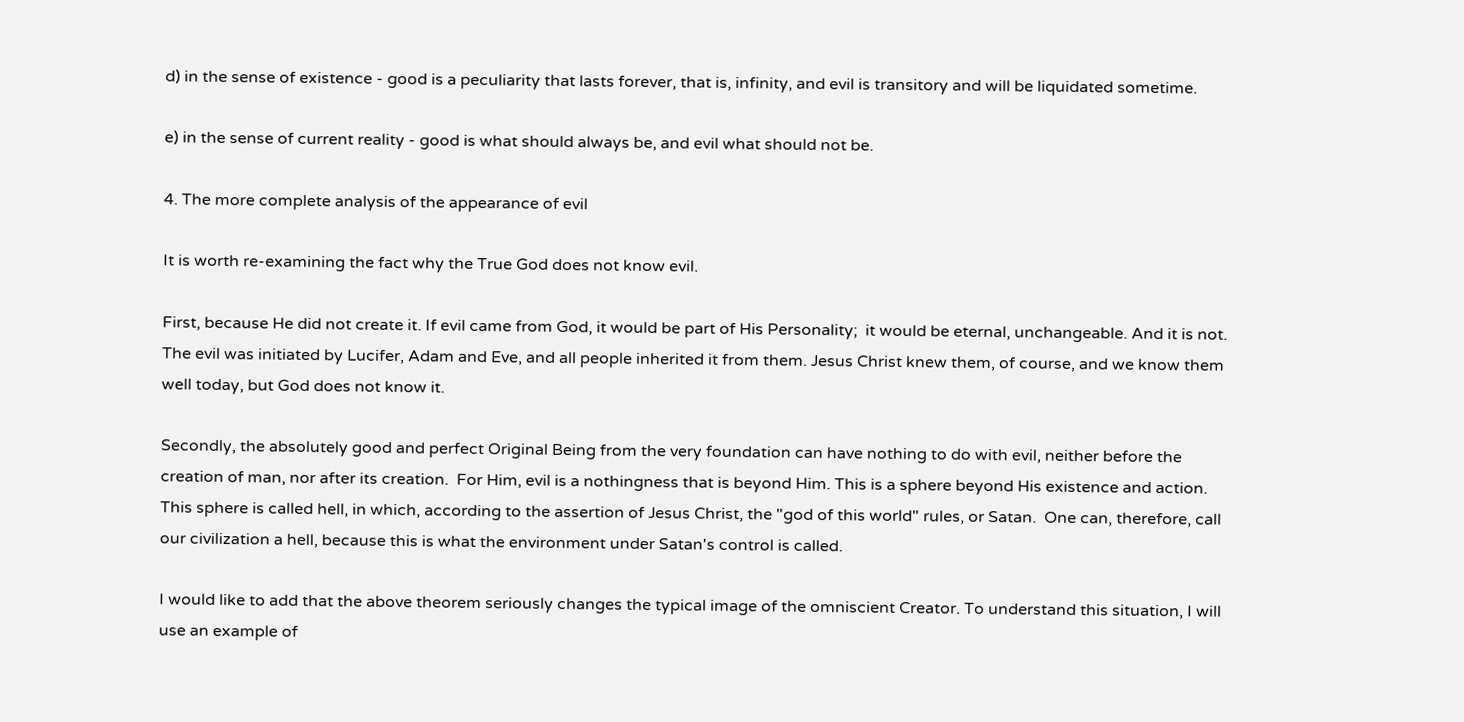d) in the sense of existence - good is a peculiarity that lasts forever, that is, infinity, and evil is transitory and will be liquidated sometime.

e) in the sense of current reality - good is what should always be, and evil what should not be.

4. The more complete analysis of the appearance of evil

It is worth re-examining the fact why the True God does not know evil.

First, because He did not create it. If evil came from God, it would be part of His Personality;  it would be eternal, unchangeable. And it is not. The evil was initiated by Lucifer, Adam and Eve, and all people inherited it from them. Jesus Christ knew them, of course, and we know them well today, but God does not know it.

Secondly, the absolutely good and perfect Original Being from the very foundation can have nothing to do with evil, neither before the creation of man, nor after its creation.  For Him, evil is a nothingness that is beyond Him. This is a sphere beyond His existence and action. This sphere is called hell, in which, according to the assertion of Jesus Christ, the "god of this world" rules, or Satan.  One can, therefore, call our civilization a hell, because this is what the environment under Satan's control is called.

I would like to add that the above theorem seriously changes the typical image of the omniscient Creator. To understand this situation, I will use an example of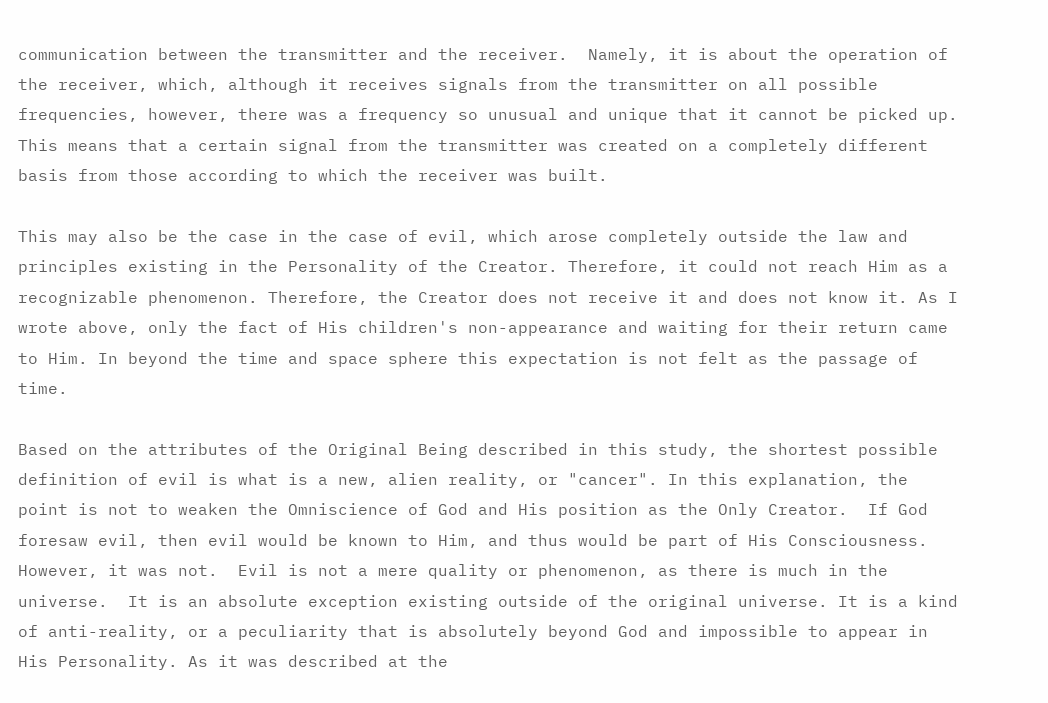communication between the transmitter and the receiver.  Namely, it is about the operation of the receiver, which, although it receives signals from the transmitter on all possible frequencies, however, there was a frequency so unusual and unique that it cannot be picked up. This means that a certain signal from the transmitter was created on a completely different basis from those according to which the receiver was built.

This may also be the case in the case of evil, which arose completely outside the law and principles existing in the Personality of the Creator. Therefore, it could not reach Him as a recognizable phenomenon. Therefore, the Creator does not receive it and does not know it. As I wrote above, only the fact of His children's non-appearance and waiting for their return came to Him. In beyond the time and space sphere this expectation is not felt as the passage of time.

Based on the attributes of the Original Being described in this study, the shortest possible definition of evil is what is a new, alien reality, or "cancer". In this explanation, the point is not to weaken the Omniscience of God and His position as the Only Creator.  If God foresaw evil, then evil would be known to Him, and thus would be part of His Consciousness.  However, it was not.  Evil is not a mere quality or phenomenon, as there is much in the universe.  It is an absolute exception existing outside of the original universe. It is a kind of anti-reality, or a peculiarity that is absolutely beyond God and impossible to appear in His Personality. As it was described at the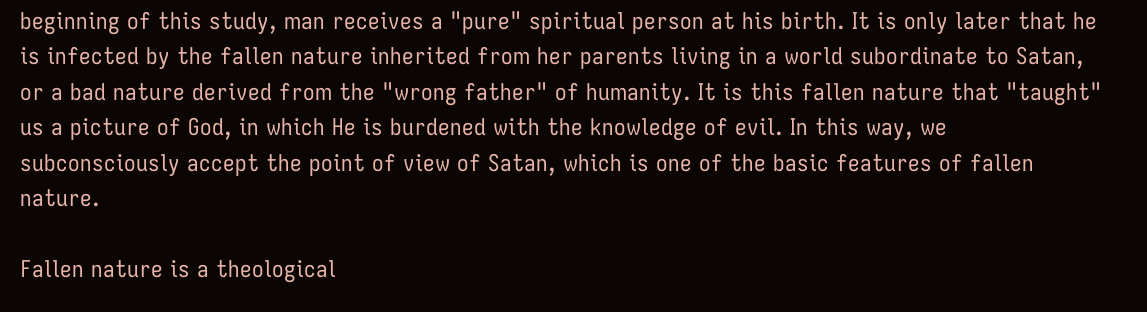beginning of this study, man receives a "pure" spiritual person at his birth. It is only later that he is infected by the fallen nature inherited from her parents living in a world subordinate to Satan, or a bad nature derived from the "wrong father" of humanity. It is this fallen nature that "taught" us a picture of God, in which He is burdened with the knowledge of evil. In this way, we subconsciously accept the point of view of Satan, which is one of the basic features of fallen nature.

Fallen nature is a theological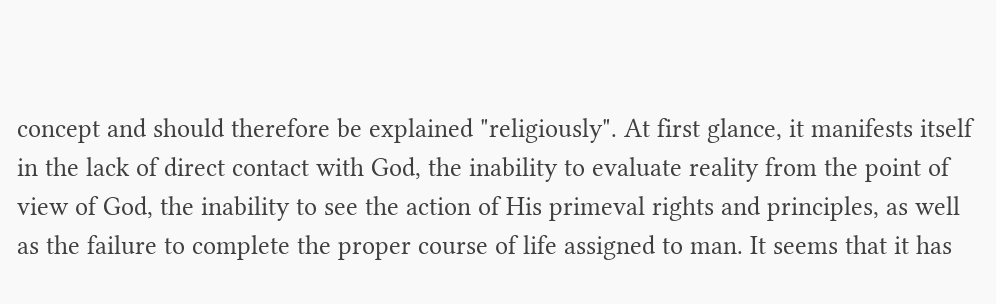concept and should therefore be explained "religiously". At first glance, it manifests itself in the lack of direct contact with God, the inability to evaluate reality from the point of view of God, the inability to see the action of His primeval rights and principles, as well as the failure to complete the proper course of life assigned to man. It seems that it has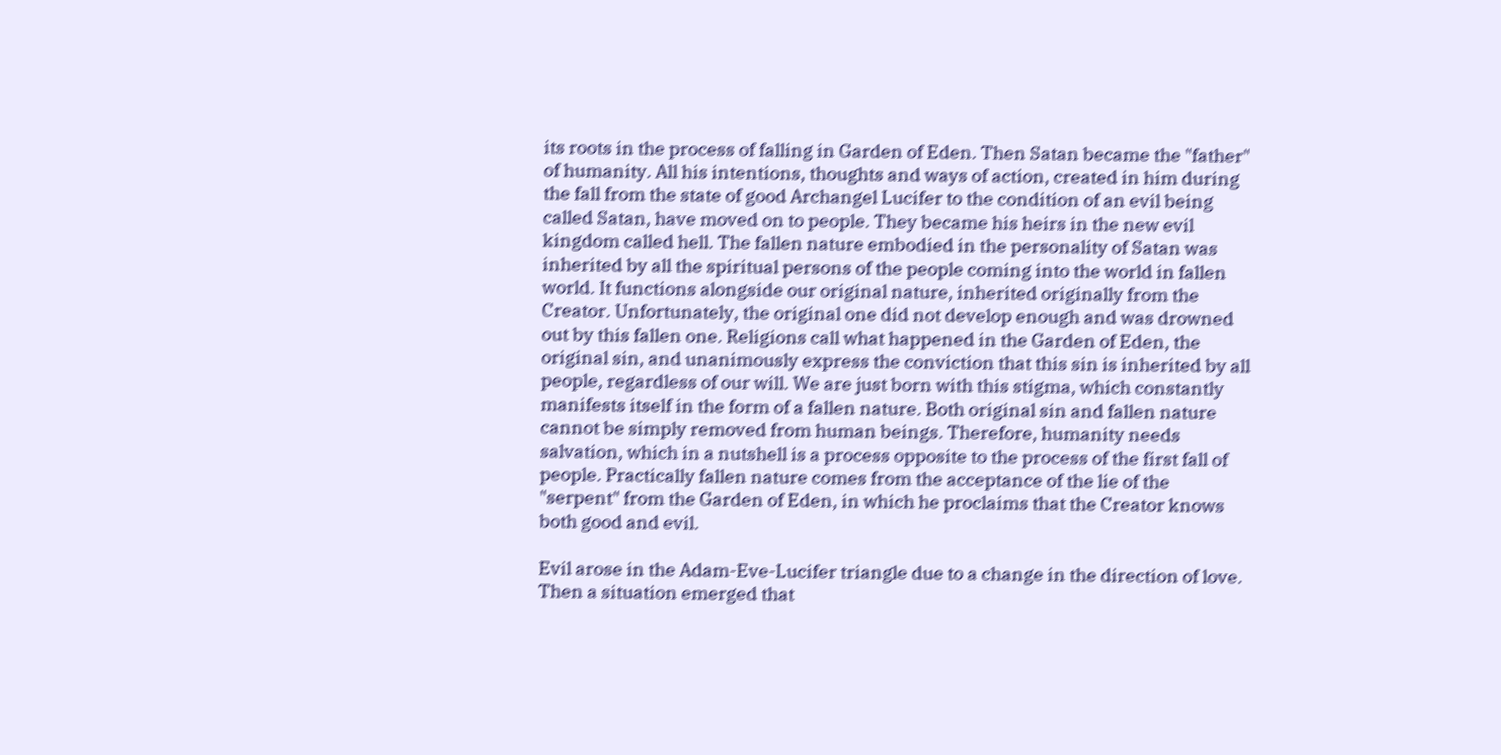its roots in the process of falling in Garden of Eden. Then Satan became the "father" of humanity. All his intentions, thoughts and ways of action, created in him during the fall from the state of good Archangel Lucifer to the condition of an evil being called Satan, have moved on to people. They became his heirs in the new evil kingdom called hell. The fallen nature embodied in the personality of Satan was inherited by all the spiritual persons of the people coming into the world in fallen world. It functions alongside our original nature, inherited originally from the Creator. Unfortunately, the original one did not develop enough and was drowned out by this fallen one. Religions call what happened in the Garden of Eden, the original sin, and unanimously express the conviction that this sin is inherited by all people, regardless of our will. We are just born with this stigma, which constantly manifests itself in the form of a fallen nature. Both original sin and fallen nature cannot be simply removed from human beings. Therefore, humanity needs salvation, which in a nutshell is a process opposite to the process of the first fall of people. Practically fallen nature comes from the acceptance of the lie of the "serpent" from the Garden of Eden, in which he proclaims that the Creator knows both good and evil.

Evil arose in the Adam-Eve-Lucifer triangle due to a change in the direction of love. Then a situation emerged that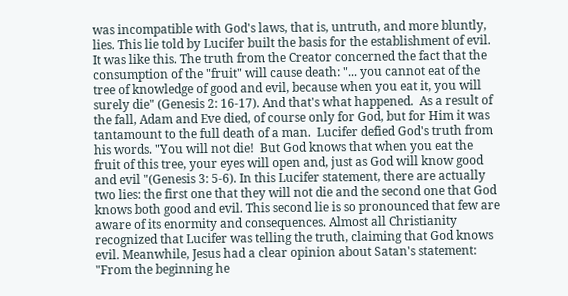was incompatible with God's laws, that is, untruth, and more bluntly, lies. This lie told by Lucifer built the basis for the establishment of evil. It was like this. The truth from the Creator concerned the fact that the consumption of the "fruit" will cause death: "... you cannot eat of the tree of knowledge of good and evil, because when you eat it, you will surely die" (Genesis 2: 16-17). And that's what happened.  As a result of the fall, Adam and Eve died, of course only for God, but for Him it was tantamount to the full death of a man.  Lucifer defied God's truth from his words. "You will not die!  But God knows that when you eat the fruit of this tree, your eyes will open and, just as God will know good and evil "(Genesis 3: 5-6). In this Lucifer statement, there are actually two lies: the first one that they will not die and the second one that God knows both good and evil. This second lie is so pronounced that few are aware of its enormity and consequences. Almost all Christianity recognized that Lucifer was telling the truth, claiming that God knows evil. Meanwhile, Jesus had a clear opinion about Satan's statement: "From the beginning he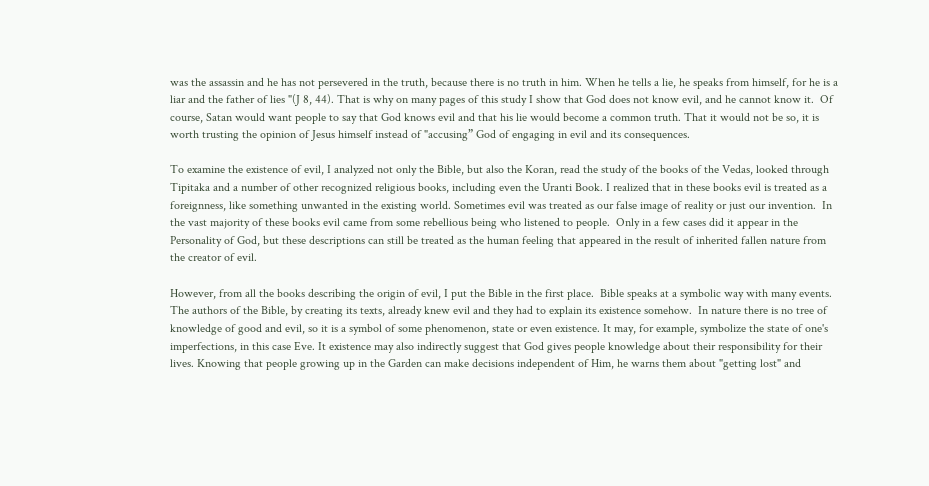was the assassin and he has not persevered in the truth, because there is no truth in him. When he tells a lie, he speaks from himself, for he is a liar and the father of lies "(J 8, 44). That is why on many pages of this study I show that God does not know evil, and he cannot know it.  Of course, Satan would want people to say that God knows evil and that his lie would become a common truth. That it would not be so, it is worth trusting the opinion of Jesus himself instead of "accusing” God of engaging in evil and its consequences.

To examine the existence of evil, I analyzed not only the Bible, but also the Koran, read the study of the books of the Vedas, looked through Tipitaka and a number of other recognized religious books, including even the Uranti Book. I realized that in these books evil is treated as a foreignness, like something unwanted in the existing world. Sometimes evil was treated as our false image of reality or just our invention.  In the vast majority of these books evil came from some rebellious being who listened to people.  Only in a few cases did it appear in the Personality of God, but these descriptions can still be treated as the human feeling that appeared in the result of inherited fallen nature from the creator of evil.

However, from all the books describing the origin of evil, I put the Bible in the first place.  Bible speaks at a symbolic way with many events. The authors of the Bible, by creating its texts, already knew evil and they had to explain its existence somehow.  In nature there is no tree of knowledge of good and evil, so it is a symbol of some phenomenon, state or even existence. It may, for example, symbolize the state of one's imperfections, in this case Eve. It existence may also indirectly suggest that God gives people knowledge about their responsibility for their lives. Knowing that people growing up in the Garden can make decisions independent of Him, he warns them about "getting lost" and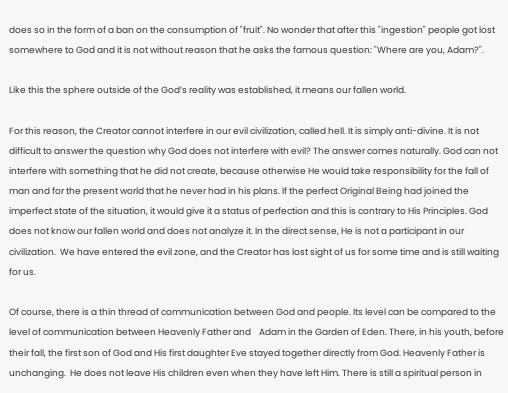does so in the form of a ban on the consumption of "fruit". No wonder that after this "ingestion" people got lost somewhere to God and it is not without reason that he asks the famous question: "Where are you, Adam?".

Like this the sphere outside of the God’s reality was established, it means our fallen world.

For this reason, the Creator cannot interfere in our evil civilization, called hell. It is simply anti-divine. It is not difficult to answer the question why God does not interfere with evil? The answer comes naturally. God can not interfere with something that he did not create, because otherwise He would take responsibility for the fall of man and for the present world that he never had in his plans. If the perfect Original Being had joined the imperfect state of the situation, it would give it a status of perfection and this is contrary to His Principles. God does not know our fallen world and does not analyze it. In the direct sense, He is not a participant in our civilization.  We have entered the evil zone, and the Creator has lost sight of us for some time and is still waiting for us.

Of course, there is a thin thread of communication between God and people. Its level can be compared to the level of communication between Heavenly Father and    Adam in the Garden of Eden. There, in his youth, before their fall, the first son of God and His first daughter Eve stayed together directly from God. Heavenly Father is unchanging.  He does not leave His children even when they have left Him. There is still a spiritual person in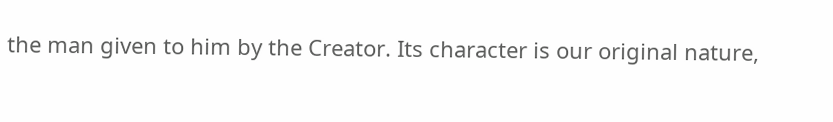the man given to him by the Creator. Its character is our original nature,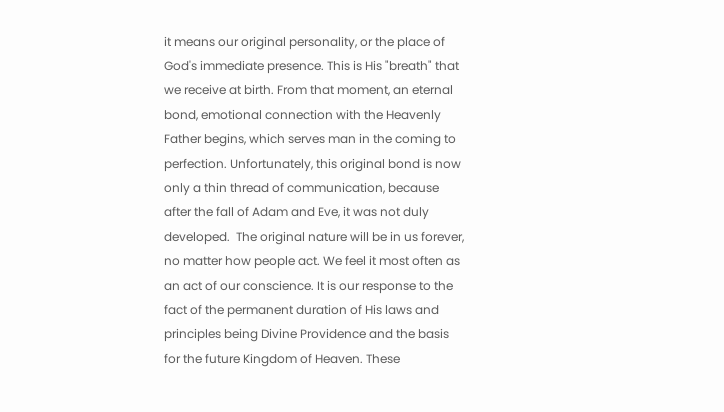it means our original personality, or the place of God's immediate presence. This is His "breath" that we receive at birth. From that moment, an eternal bond, emotional connection with the Heavenly Father begins, which serves man in the coming to perfection. Unfortunately, this original bond is now only a thin thread of communication, because after the fall of Adam and Eve, it was not duly developed.  The original nature will be in us forever, no matter how people act. We feel it most often as an act of our conscience. It is our response to the fact of the permanent duration of His laws and principles being Divine Providence and the basis for the future Kingdom of Heaven. These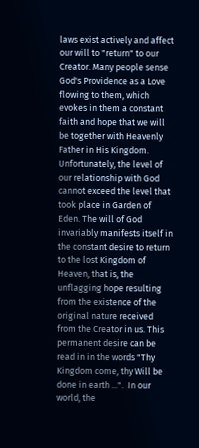laws exist actively and affect our will to "return" to our Creator. Many people sense God's Providence as a Love flowing to them, which evokes in them a constant faith and hope that we will be together with Heavenly Father in His Kingdom. Unfortunately, the level of our relationship with God cannot exceed the level that took place in Garden of Eden. The will of God invariably manifests itself in the constant desire to return to the lost Kingdom of Heaven, that is, the unflagging hope resulting from the existence of the original nature received from the Creator in us. This permanent desire can be read in in the words "Thy Kingdom come, thy Will be done in earth ...".  In our world, the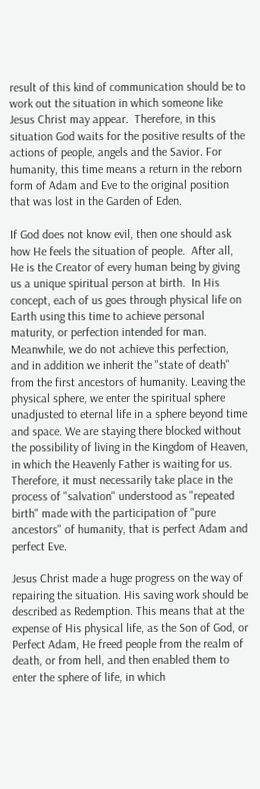result of this kind of communication should be to work out the situation in which someone like Jesus Christ may appear.  Therefore, in this situation God waits for the positive results of the actions of people, angels and the Savior. For humanity, this time means a return in the reborn form of Adam and Eve to the original position that was lost in the Garden of Eden.

If God does not know evil, then one should ask how He feels the situation of people.  After all, He is the Creator of every human being by giving us a unique spiritual person at birth.  In His concept, each of us goes through physical life on Earth using this time to achieve personal maturity, or perfection intended for man. Meanwhile, we do not achieve this perfection, and in addition we inherit the "state of death" from the first ancestors of humanity. Leaving the physical sphere, we enter the spiritual sphere unadjusted to eternal life in a sphere beyond time and space. We are staying there blocked without the possibility of living in the Kingdom of Heaven, in which the Heavenly Father is waiting for us. Therefore, it must necessarily take place in the process of "salvation" understood as "repeated birth" made with the participation of "pure ancestors" of humanity, that is perfect Adam and perfect Eve.

Jesus Christ made a huge progress on the way of repairing the situation. His saving work should be described as Redemption. This means that at the expense of His physical life, as the Son of God, or Perfect Adam, He freed people from the realm of death, or from hell, and then enabled them to enter the sphere of life, in which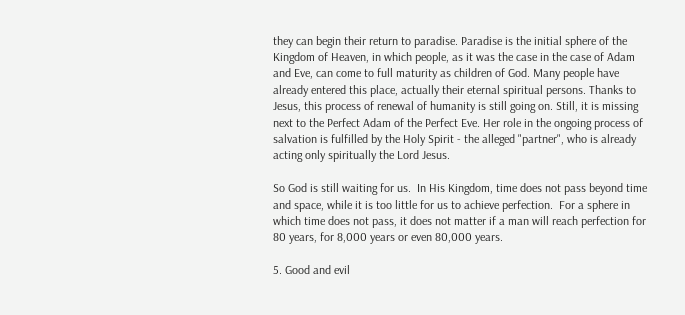they can begin their return to paradise. Paradise is the initial sphere of the Kingdom of Heaven, in which people, as it was the case in the case of Adam and Eve, can come to full maturity as children of God. Many people have already entered this place, actually their eternal spiritual persons. Thanks to Jesus, this process of renewal of humanity is still going on. Still, it is missing next to the Perfect Adam of the Perfect Eve. Her role in the ongoing process of salvation is fulfilled by the Holy Spirit - the alleged "partner", who is already acting only spiritually the Lord Jesus.

So God is still waiting for us.  In His Kingdom, time does not pass beyond time and space, while it is too little for us to achieve perfection.  For a sphere in which time does not pass, it does not matter if a man will reach perfection for 80 years, for 8,000 years or even 80,000 years.

5. Good and evil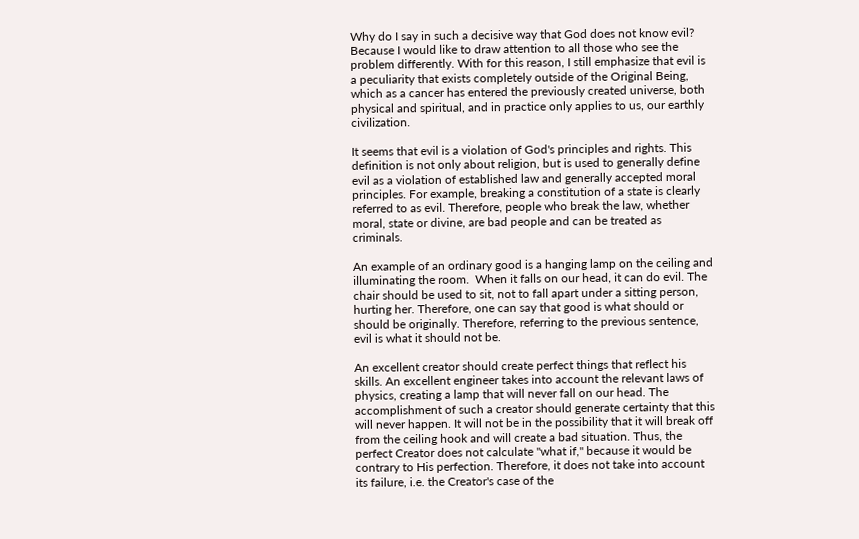Why do I say in such a decisive way that God does not know evil? Because I would like to draw attention to all those who see the problem differently. With for this reason, I still emphasize that evil is a peculiarity that exists completely outside of the Original Being, which as a cancer has entered the previously created universe, both physical and spiritual, and in practice only applies to us, our earthly civilization.

It seems that evil is a violation of God's principles and rights. This definition is not only about religion, but is used to generally define evil as a violation of established law and generally accepted moral principles. For example, breaking a constitution of a state is clearly referred to as evil. Therefore, people who break the law, whether moral, state or divine, are bad people and can be treated as criminals.

An example of an ordinary good is a hanging lamp on the ceiling and illuminating the room.  When it falls on our head, it can do evil. The chair should be used to sit, not to fall apart under a sitting person, hurting her. Therefore, one can say that good is what should or should be originally. Therefore, referring to the previous sentence, evil is what it should not be.

An excellent creator should create perfect things that reflect his skills. An excellent engineer takes into account the relevant laws of physics, creating a lamp that will never fall on our head. The accomplishment of such a creator should generate certainty that this will never happen. It will not be in the possibility that it will break off from the ceiling hook and will create a bad situation. Thus, the perfect Creator does not calculate "what if," because it would be contrary to His perfection. Therefore, it does not take into account its failure, i.e. the Creator's case of the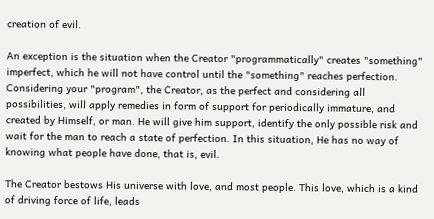creation of evil.

An exception is the situation when the Creator "programmatically" creates "something" imperfect, which he will not have control until the "something" reaches perfection.  Considering your "program", the Creator, as the perfect and considering all possibilities, will apply remedies in form of support for periodically immature, and created by Himself, or man. He will give him support, identify the only possible risk and wait for the man to reach a state of perfection. In this situation, He has no way of knowing what people have done, that is, evil.

The Creator bestows His universe with love, and most people. This love, which is a kind of driving force of life, leads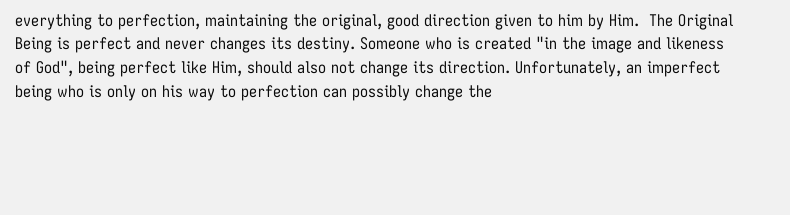everything to perfection, maintaining the original, good direction given to him by Him.  The Original Being is perfect and never changes its destiny. Someone who is created "in the image and likeness of God", being perfect like Him, should also not change its direction. Unfortunately, an imperfect being who is only on his way to perfection can possibly change the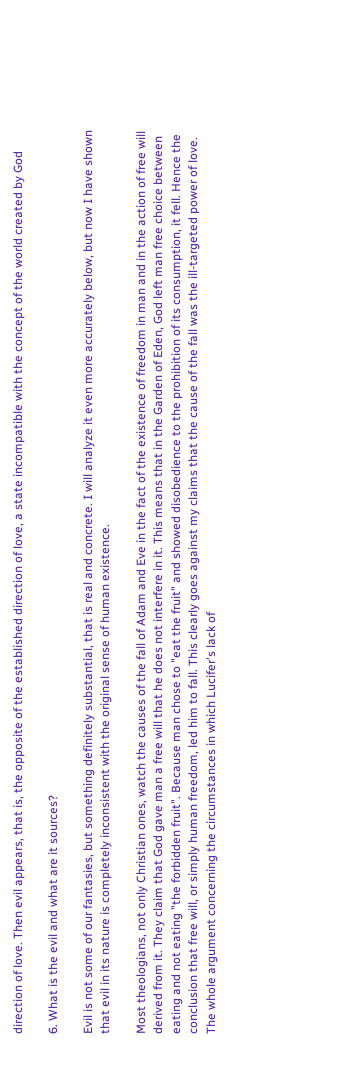direction of love. Then evil appears, that is, the opposite of the established direction of love, a state incompatible with the concept of the world created by God

6. What is the evil and what are it sources?

Evil is not some of our fantasies, but something definitely substantial, that is real and concrete. I will analyze it even more accurately below, but now I have shown that evil in its nature is completely inconsistent with the original sense of human existence.

Most theologians, not only Christian ones, watch the causes of the fall of Adam and Eve in the fact of the existence of freedom in man and in the action of free will derived from it. They claim that God gave man a free will that he does not interfere in it. This means that in the Garden of Eden, God left man free choice between eating and not eating "the forbidden fruit". Because man chose to "eat the fruit" and showed disobedience to the prohibition of its consumption, it fell. Hence the conclusion that free will, or simply human freedom, led him to fall. This clearly goes against my claims that the cause of the fall was the ill-targeted power of love.  The whole argument concerning the circumstances in which Lucifer's lack of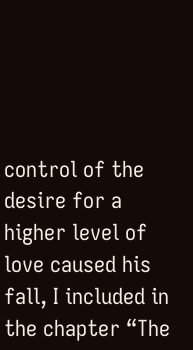control of the desire for a higher level of love caused his fall, I included in the chapter “The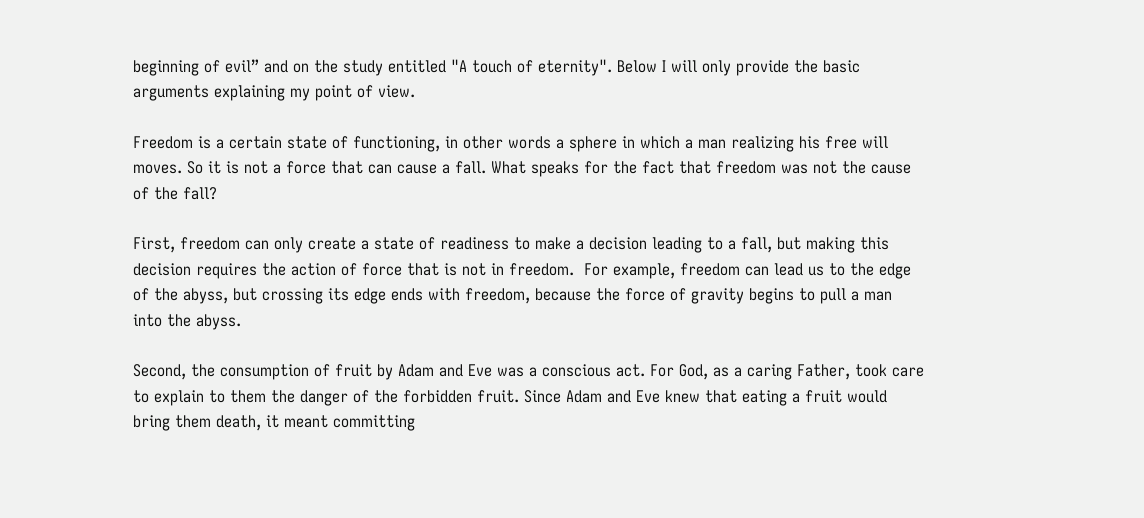beginning of evil” and on the study entitled "A touch of eternity". Below I will only provide the basic arguments explaining my point of view.

Freedom is a certain state of functioning, in other words a sphere in which a man realizing his free will moves. So it is not a force that can cause a fall. What speaks for the fact that freedom was not the cause of the fall?

First, freedom can only create a state of readiness to make a decision leading to a fall, but making this decision requires the action of force that is not in freedom.  For example, freedom can lead us to the edge of the abyss, but crossing its edge ends with freedom, because the force of gravity begins to pull a man into the abyss.

Second, the consumption of fruit by Adam and Eve was a conscious act. For God, as a caring Father, took care to explain to them the danger of the forbidden fruit. Since Adam and Eve knew that eating a fruit would bring them death, it meant committing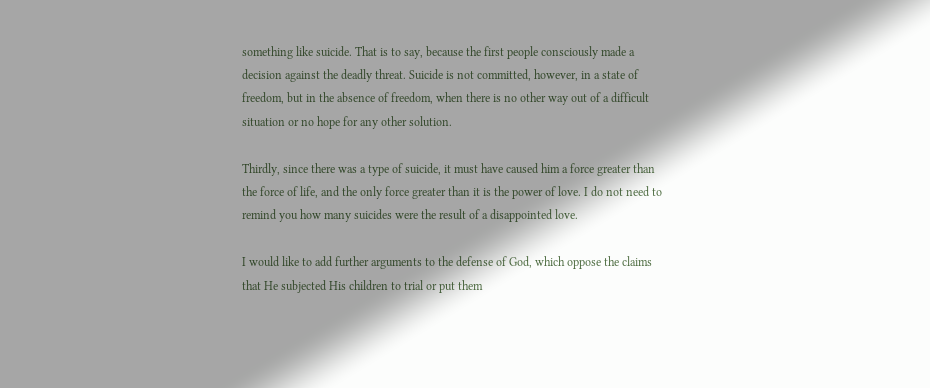something like suicide. That is to say, because the first people consciously made a decision against the deadly threat. Suicide is not committed, however, in a state of freedom, but in the absence of freedom, when there is no other way out of a difficult situation or no hope for any other solution.

Thirdly, since there was a type of suicide, it must have caused him a force greater than the force of life, and the only force greater than it is the power of love. I do not need to remind you how many suicides were the result of a disappointed love.

I would like to add further arguments to the defense of God, which oppose the claims that He subjected His children to trial or put them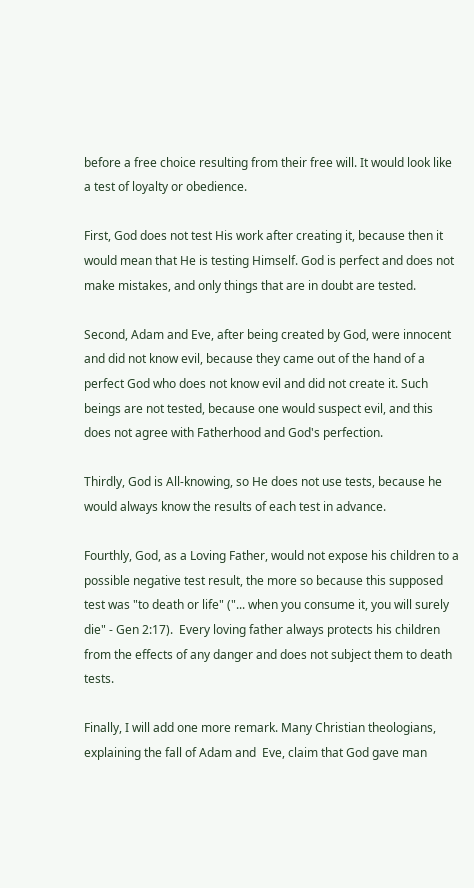before a free choice resulting from their free will. It would look like a test of loyalty or obedience.

First, God does not test His work after creating it, because then it would mean that He is testing Himself. God is perfect and does not make mistakes, and only things that are in doubt are tested.

Second, Adam and Eve, after being created by God, were innocent and did not know evil, because they came out of the hand of a perfect God who does not know evil and did not create it. Such beings are not tested, because one would suspect evil, and this does not agree with Fatherhood and God's perfection.

Thirdly, God is All-knowing, so He does not use tests, because he would always know the results of each test in advance.

Fourthly, God, as a Loving Father, would not expose his children to a possible negative test result, the more so because this supposed test was "to death or life" ("... when you consume it, you will surely die" - Gen 2:17).  Every loving father always protects his children from the effects of any danger and does not subject them to death tests.

Finally, I will add one more remark. Many Christian theologians, explaining the fall of Adam and  Eve, claim that God gave man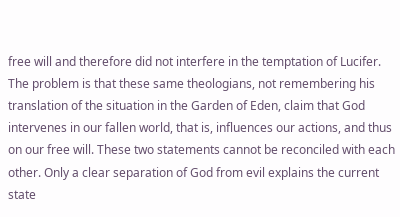free will and therefore did not interfere in the temptation of Lucifer. The problem is that these same theologians, not remembering his translation of the situation in the Garden of Eden, claim that God intervenes in our fallen world, that is, influences our actions, and thus on our free will. These two statements cannot be reconciled with each other. Only a clear separation of God from evil explains the current state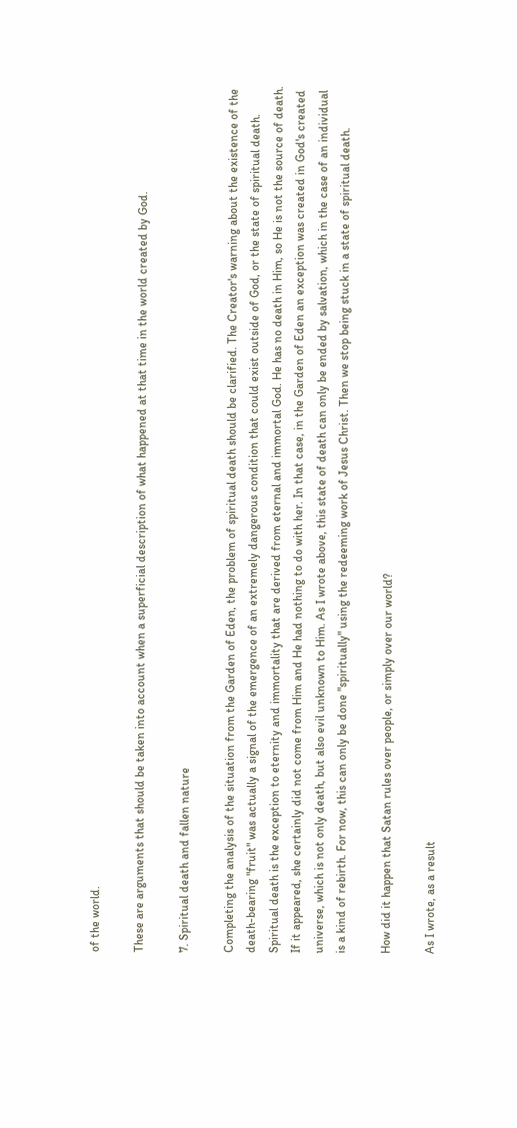of the world.

These are arguments that should be taken into account when a superficial description of what happened at that time in the world created by God.

7. Spiritual death and fallen nature

Completing the analysis of the situation from the Garden of Eden, the problem of spiritual death should be clarified. The Creator's warning about the existence of the death-bearing "fruit" was actually a signal of the emergence of an extremely dangerous condition that could exist outside of God, or the state of spiritual death. Spiritual death is the exception to eternity and immortality that are derived from eternal and immortal God. He has no death in Him, so He is not the source of death. If it appeared, she certainly did not come from Him and He had nothing to do with her. In that case, in the Garden of Eden an exception was created in God's created universe, which is not only death, but also evil unknown to Him. As I wrote above, this state of death can only be ended by salvation, which in the case of an individual is a kind of rebirth. For now, this can only be done "spiritually" using the redeeming work of Jesus Christ. Then we stop being stuck in a state of spiritual death.

How did it happen that Satan rules over people, or simply over our world?

As I wrote, as a result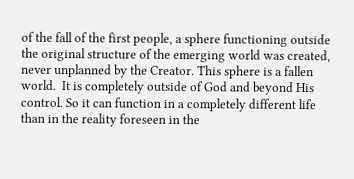of the fall of the first people, a sphere functioning outside the original structure of the emerging world was created, never unplanned by the Creator. This sphere is a fallen world.  It is completely outside of God and beyond His control. So it can function in a completely different life than in the reality foreseen in the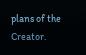plans of the Creator.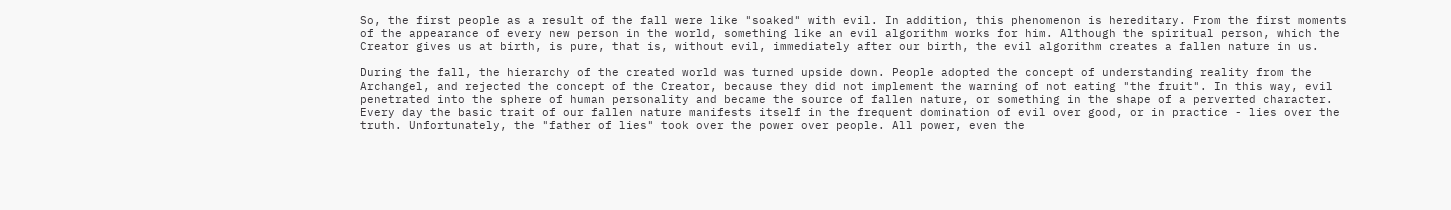So, the first people as a result of the fall were like "soaked" with evil. In addition, this phenomenon is hereditary. From the first moments of the appearance of every new person in the world, something like an evil algorithm works for him. Although the spiritual person, which the Creator gives us at birth, is pure, that is, without evil, immediately after our birth, the evil algorithm creates a fallen nature in us.

During the fall, the hierarchy of the created world was turned upside down. People adopted the concept of understanding reality from the Archangel, and rejected the concept of the Creator, because they did not implement the warning of not eating "the fruit". In this way, evil penetrated into the sphere of human personality and became the source of fallen nature, or something in the shape of a perverted character. Every day the basic trait of our fallen nature manifests itself in the frequent domination of evil over good, or in practice - lies over the truth. Unfortunately, the "father of lies" took over the power over people. All power, even the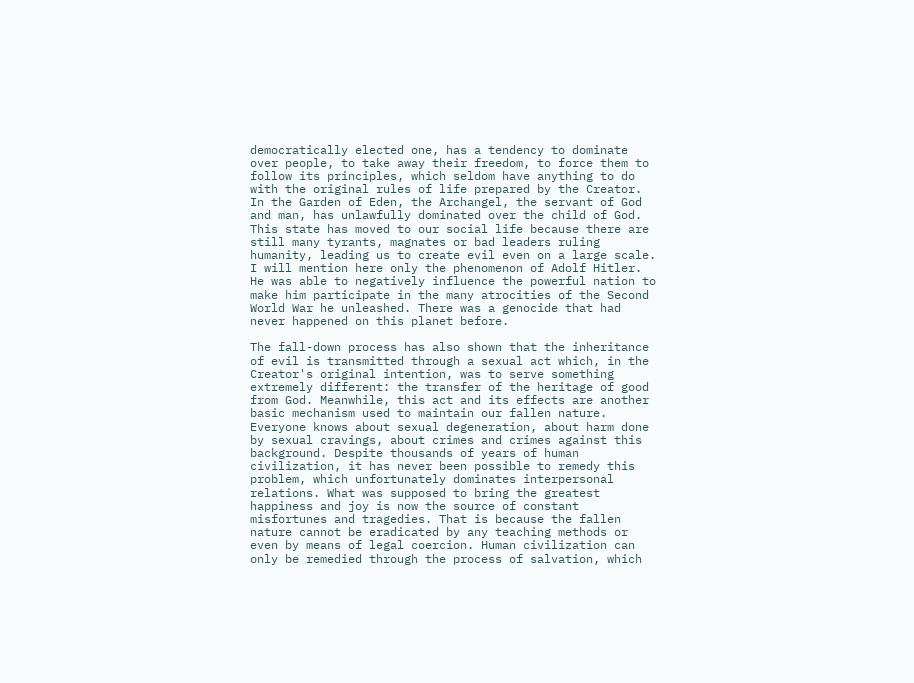democratically elected one, has a tendency to dominate over people, to take away their freedom, to force them to follow its principles, which seldom have anything to do with the original rules of life prepared by the Creator. In the Garden of Eden, the Archangel, the servant of God and man, has unlawfully dominated over the child of God. This state has moved to our social life because there are still many tyrants, magnates or bad leaders ruling humanity, leading us to create evil even on a large scale. I will mention here only the phenomenon of Adolf Hitler. He was able to negatively influence the powerful nation to make him participate in the many atrocities of the Second World War he unleashed. There was a genocide that had never happened on this planet before.

The fall-down process has also shown that the inheritance of evil is transmitted through a sexual act which, in the Creator's original intention, was to serve something extremely different: the transfer of the heritage of good from God. Meanwhile, this act and its effects are another basic mechanism used to maintain our fallen nature. Everyone knows about sexual degeneration, about harm done by sexual cravings, about crimes and crimes against this background. Despite thousands of years of human civilization, it has never been possible to remedy this problem, which unfortunately dominates interpersonal relations. What was supposed to bring the greatest happiness and joy is now the source of constant misfortunes and tragedies. That is because the fallen nature cannot be eradicated by any teaching methods or even by means of legal coercion. Human civilization can only be remedied through the process of salvation, which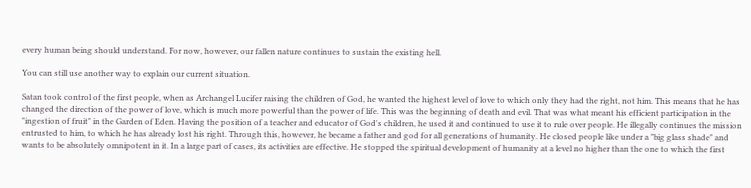every human being should understand. For now, however, our fallen nature continues to sustain the existing hell.

You can still use another way to explain our current situation.

Satan took control of the first people, when as Archangel Lucifer raising the children of God, he wanted the highest level of love to which only they had the right, not him. This means that he has changed the direction of the power of love, which is much more powerful than the power of life. This was the beginning of death and evil. That was what meant his efficient participation in the "ingestion of fruit" in the Garden of Eden. Having the position of a teacher and educator of God's children, he used it and continued to use it to rule over people. He illegally continues the mission entrusted to him, to which he has already lost his right. Through this, however, he became a father and god for all generations of humanity. He closed people like under a "big glass shade" and wants to be absolutely omnipotent in it. In a large part of cases, its activities are effective. He stopped the spiritual development of humanity at a level no higher than the one to which the first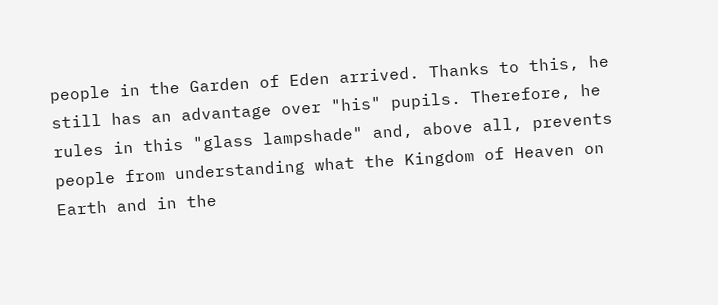people in the Garden of Eden arrived. Thanks to this, he still has an advantage over "his" pupils. Therefore, he rules in this "glass lampshade" and, above all, prevents people from understanding what the Kingdom of Heaven on Earth and in the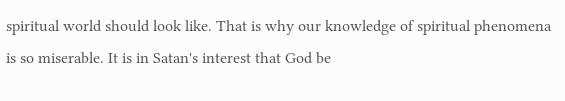spiritual world should look like. That is why our knowledge of spiritual phenomena is so miserable. It is in Satan's interest that God be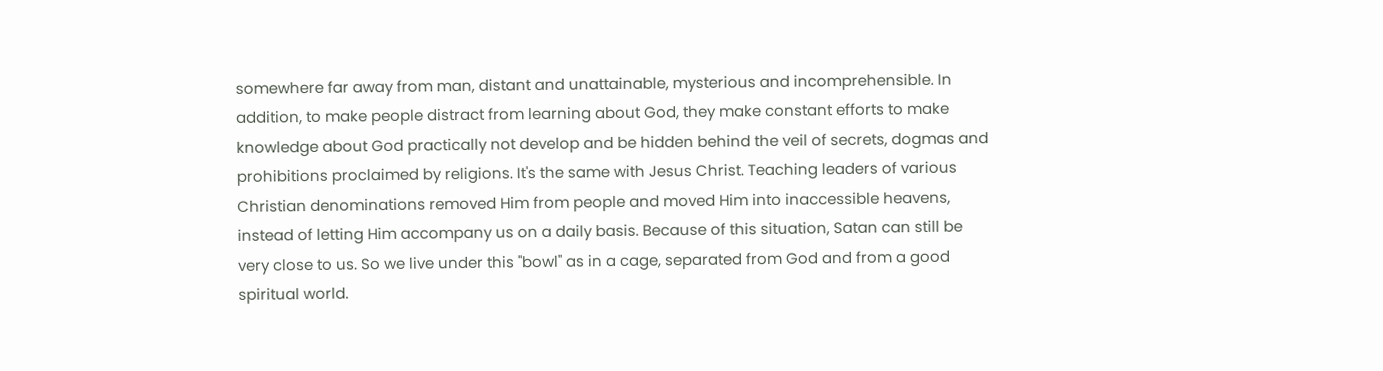somewhere far away from man, distant and unattainable, mysterious and incomprehensible. In addition, to make people distract from learning about God, they make constant efforts to make knowledge about God practically not develop and be hidden behind the veil of secrets, dogmas and prohibitions proclaimed by religions. It's the same with Jesus Christ. Teaching leaders of various Christian denominations removed Him from people and moved Him into inaccessible heavens, instead of letting Him accompany us on a daily basis. Because of this situation, Satan can still be very close to us. So we live under this "bowl" as in a cage, separated from God and from a good spiritual world.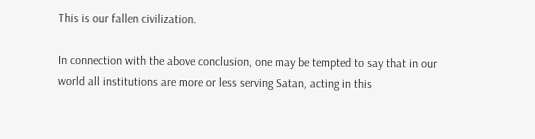This is our fallen civilization.

In connection with the above conclusion, one may be tempted to say that in our world all institutions are more or less serving Satan, acting in this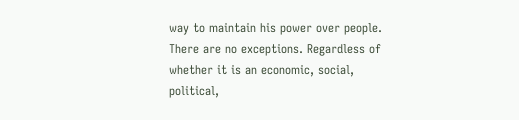way to maintain his power over people. There are no exceptions. Regardless of whether it is an economic, social, political,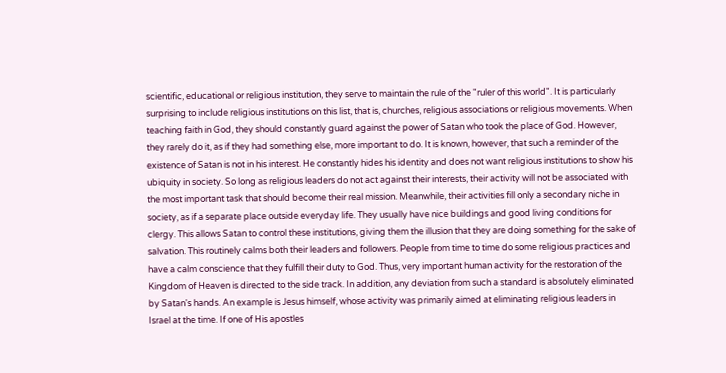scientific, educational or religious institution, they serve to maintain the rule of the "ruler of this world". It is particularly surprising to include religious institutions on this list, that is, churches, religious associations or religious movements. When teaching faith in God, they should constantly guard against the power of Satan who took the place of God. However, they rarely do it, as if they had something else, more important to do. It is known, however, that such a reminder of the existence of Satan is not in his interest. He constantly hides his identity and does not want religious institutions to show his ubiquity in society. So long as religious leaders do not act against their interests, their activity will not be associated with the most important task that should become their real mission. Meanwhile, their activities fill only a secondary niche in society, as if a separate place outside everyday life. They usually have nice buildings and good living conditions for clergy. This allows Satan to control these institutions, giving them the illusion that they are doing something for the sake of salvation. This routinely calms both their leaders and followers. People from time to time do some religious practices and have a calm conscience that they fulfill their duty to God. Thus, very important human activity for the restoration of the Kingdom of Heaven is directed to the side track. In addition, any deviation from such a standard is absolutely eliminated by Satan's hands. An example is Jesus himself, whose activity was primarily aimed at eliminating religious leaders in Israel at the time. If one of His apostles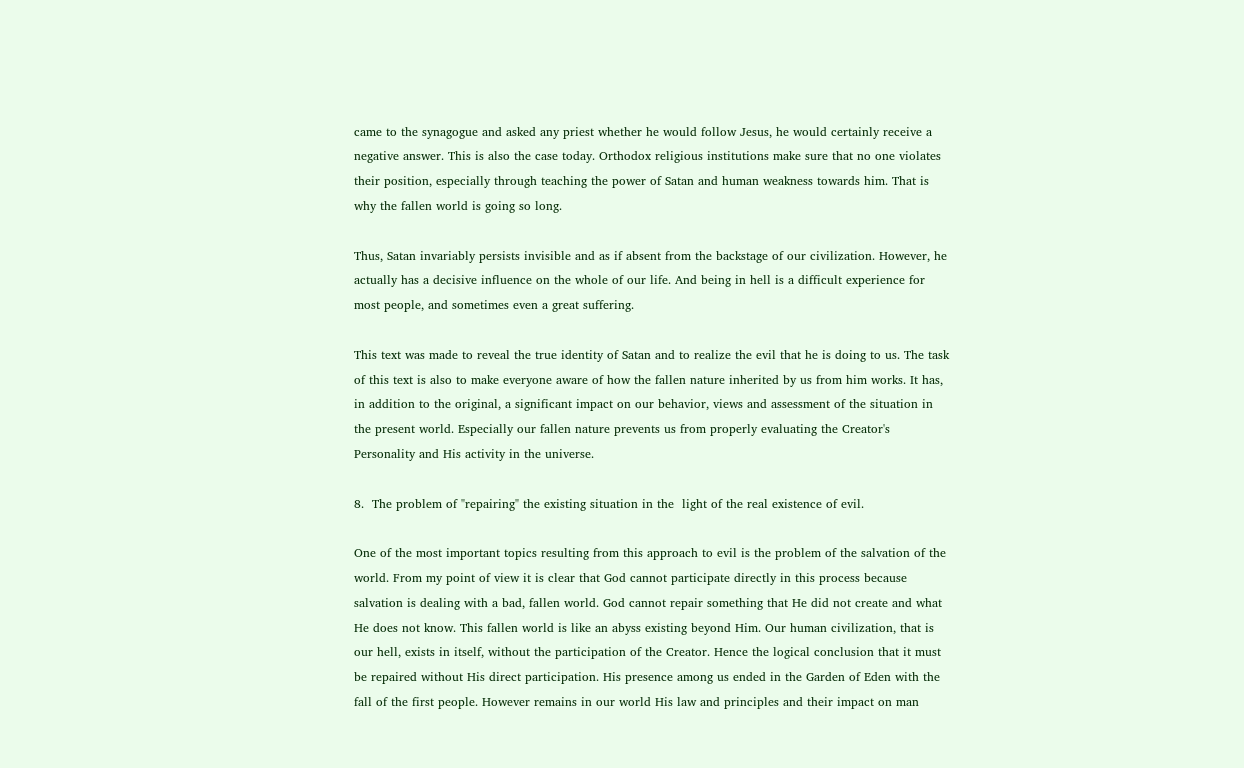came to the synagogue and asked any priest whether he would follow Jesus, he would certainly receive a negative answer. This is also the case today. Orthodox religious institutions make sure that no one violates their position, especially through teaching the power of Satan and human weakness towards him. That is why the fallen world is going so long.

Thus, Satan invariably persists invisible and as if absent from the backstage of our civilization. However, he actually has a decisive influence on the whole of our life. And being in hell is a difficult experience for most people, and sometimes even a great suffering.

This text was made to reveal the true identity of Satan and to realize the evil that he is doing to us. The task of this text is also to make everyone aware of how the fallen nature inherited by us from him works. It has, in addition to the original, a significant impact on our behavior, views and assessment of the situation in the present world. Especially our fallen nature prevents us from properly evaluating the Creator's Personality and His activity in the universe.

8.  The problem of "repairing" the existing situation in the  light of the real existence of evil.

One of the most important topics resulting from this approach to evil is the problem of the salvation of the world. From my point of view it is clear that God cannot participate directly in this process because salvation is dealing with a bad, fallen world. God cannot repair something that He did not create and what He does not know. This fallen world is like an abyss existing beyond Him. Our human civilization, that is our hell, exists in itself, without the participation of the Creator. Hence the logical conclusion that it must be repaired without His direct participation. His presence among us ended in the Garden of Eden with the fall of the first people. However remains in our world His law and principles and their impact on man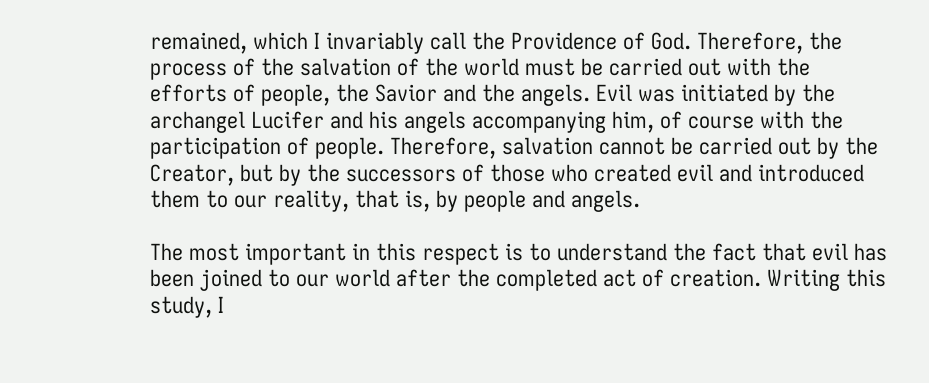remained, which I invariably call the Providence of God. Therefore, the process of the salvation of the world must be carried out with the efforts of people, the Savior and the angels. Evil was initiated by the archangel Lucifer and his angels accompanying him, of course with the participation of people. Therefore, salvation cannot be carried out by the Creator, but by the successors of those who created evil and introduced them to our reality, that is, by people and angels.

The most important in this respect is to understand the fact that evil has been joined to our world after the completed act of creation. Writing this study, I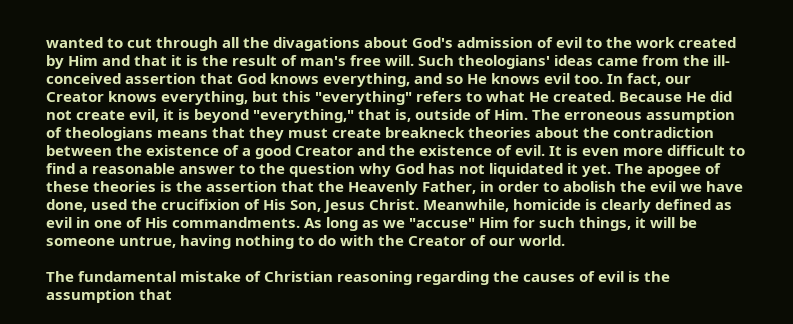wanted to cut through all the divagations about God's admission of evil to the work created by Him and that it is the result of man's free will. Such theologians' ideas came from the ill-conceived assertion that God knows everything, and so He knows evil too. In fact, our Creator knows everything, but this "everything" refers to what He created. Because He did not create evil, it is beyond "everything," that is, outside of Him. The erroneous assumption of theologians means that they must create breakneck theories about the contradiction between the existence of a good Creator and the existence of evil. It is even more difficult to find a reasonable answer to the question why God has not liquidated it yet. The apogee of these theories is the assertion that the Heavenly Father, in order to abolish the evil we have done, used the crucifixion of His Son, Jesus Christ. Meanwhile, homicide is clearly defined as evil in one of His commandments. As long as we "accuse" Him for such things, it will be someone untrue, having nothing to do with the Creator of our world.

The fundamental mistake of Christian reasoning regarding the causes of evil is the assumption that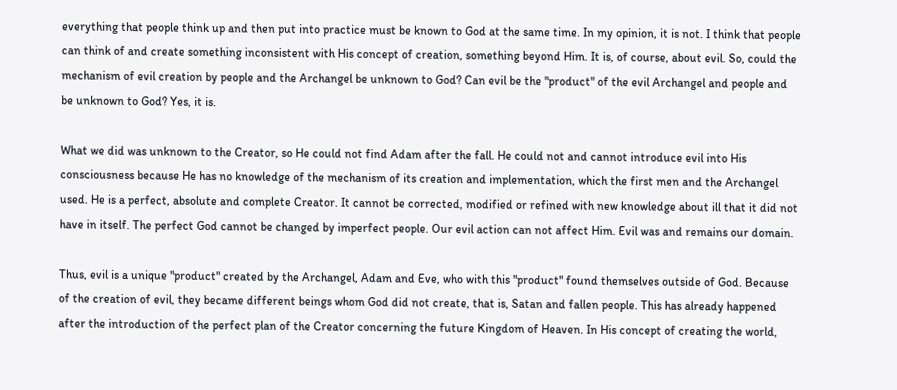everything that people think up and then put into practice must be known to God at the same time. In my opinion, it is not. I think that people can think of and create something inconsistent with His concept of creation, something beyond Him. It is, of course, about evil. So, could the mechanism of evil creation by people and the Archangel be unknown to God? Can evil be the "product" of the evil Archangel and people and be unknown to God? Yes, it is.

What we did was unknown to the Creator, so He could not find Adam after the fall. He could not and cannot introduce evil into His consciousness because He has no knowledge of the mechanism of its creation and implementation, which the first men and the Archangel used. He is a perfect, absolute and complete Creator. It cannot be corrected, modified or refined with new knowledge about ill that it did not have in itself. The perfect God cannot be changed by imperfect people. Our evil action can not affect Him. Evil was and remains our domain.

Thus, evil is a unique "product" created by the Archangel, Adam and Eve, who with this "product" found themselves outside of God. Because of the creation of evil, they became different beings whom God did not create, that is, Satan and fallen people. This has already happened after the introduction of the perfect plan of the Creator concerning the future Kingdom of Heaven. In His concept of creating the world,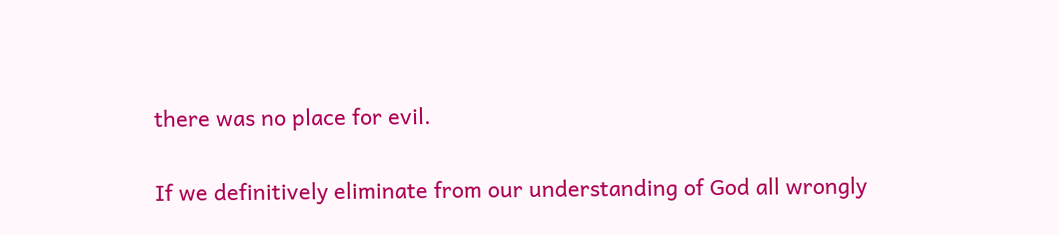there was no place for evil.

If we definitively eliminate from our understanding of God all wrongly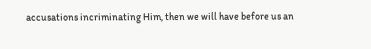accusations incriminating Him, then we will have before us an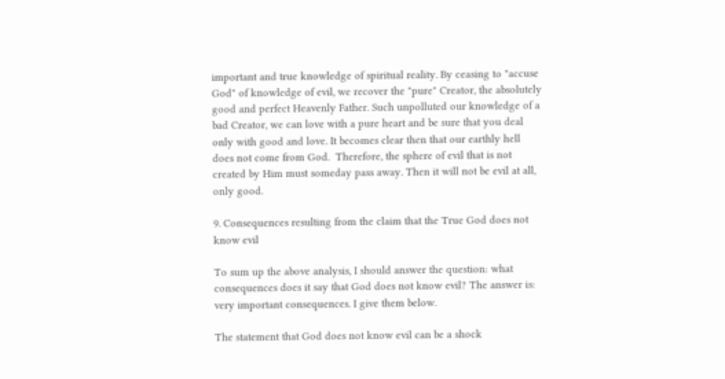important and true knowledge of spiritual reality. By ceasing to "accuse God" of knowledge of evil, we recover the "pure" Creator, the absolutely good and perfect Heavenly Father. Such unpolluted our knowledge of a bad Creator, we can love with a pure heart and be sure that you deal only with good and love. It becomes clear then that our earthly hell does not come from God.  Therefore, the sphere of evil that is not created by Him must someday pass away. Then it will not be evil at all, only good.

9. Consequences resulting from the claim that the True God does not know evil

To sum up the above analysis, I should answer the question: what consequences does it say that God does not know evil? The answer is: very important consequences. I give them below.

The statement that God does not know evil can be a shock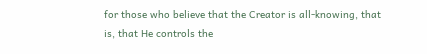for those who believe that the Creator is all-knowing, that is, that He controls the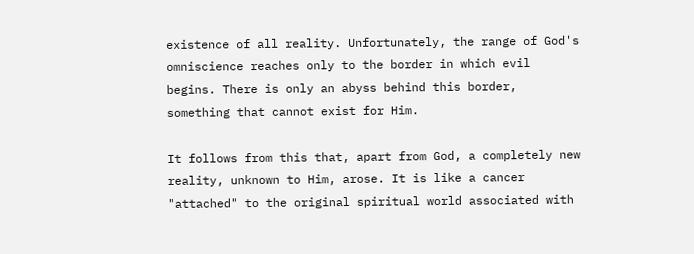existence of all reality. Unfortunately, the range of God's omniscience reaches only to the border in which evil begins. There is only an abyss behind this border, something that cannot exist for Him.

It follows from this that, apart from God, a completely new reality, unknown to Him, arose. It is like a cancer "attached" to the original spiritual world associated with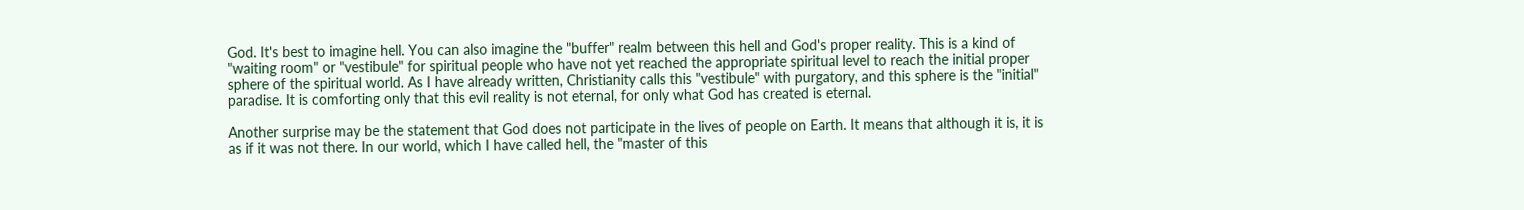God. It's best to imagine hell. You can also imagine the "buffer" realm between this hell and God's proper reality. This is a kind of "waiting room" or "vestibule" for spiritual people who have not yet reached the appropriate spiritual level to reach the initial proper sphere of the spiritual world. As I have already written, Christianity calls this "vestibule" with purgatory, and this sphere is the "initial" paradise. It is comforting only that this evil reality is not eternal, for only what God has created is eternal.

Another surprise may be the statement that God does not participate in the lives of people on Earth. It means that although it is, it is as if it was not there. In our world, which I have called hell, the "master of this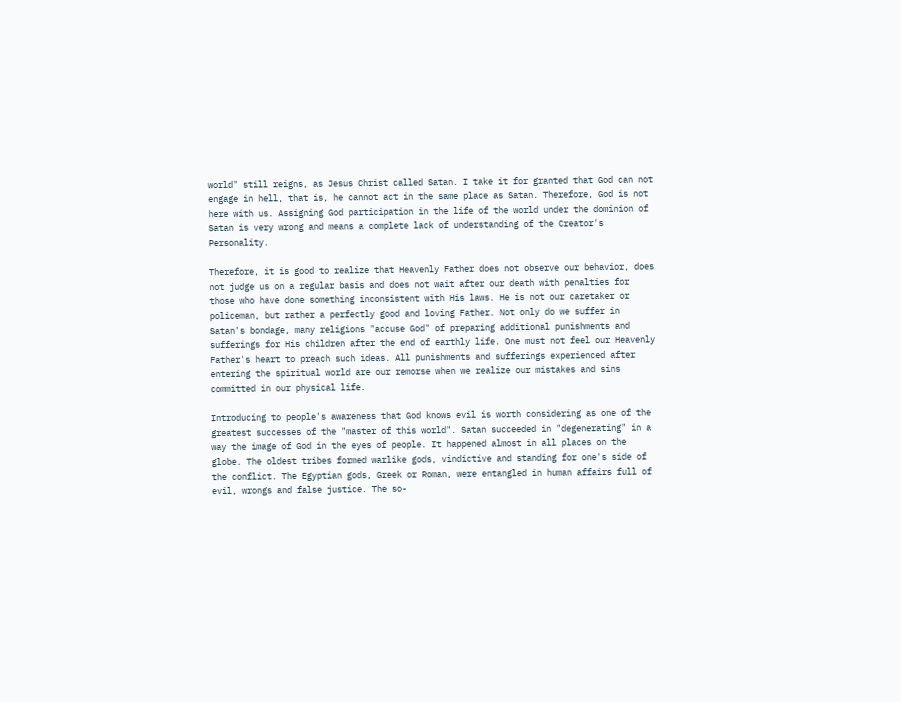world" still reigns, as Jesus Christ called Satan. I take it for granted that God can not engage in hell, that is, he cannot act in the same place as Satan. Therefore, God is not here with us. Assigning God participation in the life of the world under the dominion of Satan is very wrong and means a complete lack of understanding of the Creator's Personality.

Therefore, it is good to realize that Heavenly Father does not observe our behavior, does not judge us on a regular basis and does not wait after our death with penalties for those who have done something inconsistent with His laws. He is not our caretaker or policeman, but rather a perfectly good and loving Father. Not only do we suffer in Satan's bondage, many religions "accuse God" of preparing additional punishments and sufferings for His children after the end of earthly life. One must not feel our Heavenly Father's heart to preach such ideas. All punishments and sufferings experienced after entering the spiritual world are our remorse when we realize our mistakes and sins committed in our physical life.

Introducing to people's awareness that God knows evil is worth considering as one of the greatest successes of the "master of this world". Satan succeeded in "degenerating" in a way the image of God in the eyes of people. It happened almost in all places on the globe. The oldest tribes formed warlike gods, vindictive and standing for one's side of the conflict. The Egyptian gods, Greek or Roman, were entangled in human affairs full of evil, wrongs and false justice. The so-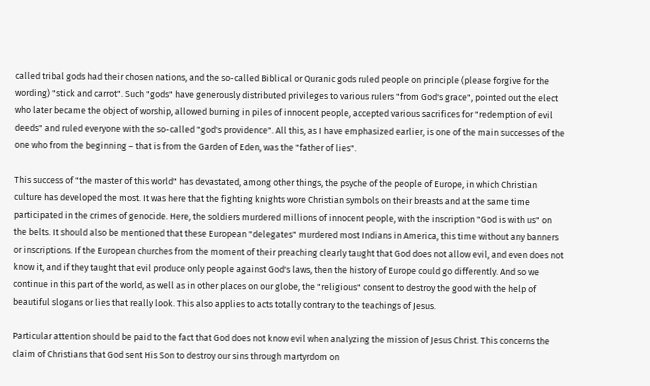called tribal gods had their chosen nations, and the so-called Biblical or Quranic gods ruled people on principle (please forgive for the wording) "stick and carrot". Such "gods" have generously distributed privileges to various rulers "from God's grace", pointed out the elect who later became the object of worship, allowed burning in piles of innocent people, accepted various sacrifices for "redemption of evil deeds" and ruled everyone with the so-called "god's providence". All this, as I have emphasized earlier, is one of the main successes of the one who from the beginning – that is from the Garden of Eden, was the "father of lies".

This success of "the master of this world" has devastated, among other things, the psyche of the people of Europe, in which Christian culture has developed the most. It was here that the fighting knights wore Christian symbols on their breasts and at the same time participated in the crimes of genocide. Here, the soldiers murdered millions of innocent people, with the inscription "God is with us" on the belts. It should also be mentioned that these European "delegates" murdered most Indians in America, this time without any banners or inscriptions. If the European churches from the moment of their preaching clearly taught that God does not allow evil, and even does not know it, and if they taught that evil produce only people against God's laws, then the history of Europe could go differently. And so we continue in this part of the world, as well as in other places on our globe, the "religious" consent to destroy the good with the help of beautiful slogans or lies that really look. This also applies to acts totally contrary to the teachings of Jesus.

Particular attention should be paid to the fact that God does not know evil when analyzing the mission of Jesus Christ. This concerns the claim of Christians that God sent His Son to destroy our sins through martyrdom on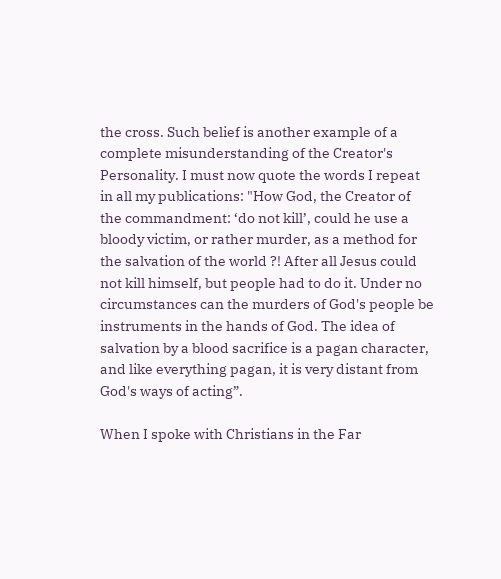the cross. Such belief is another example of a complete misunderstanding of the Creator's Personality. I must now quote the words I repeat in all my publications: "How God, the Creator of the commandment: ‘do not kill’, could he use a bloody victim, or rather murder, as a method for the salvation of the world ?! After all Jesus could not kill himself, but people had to do it. Under no circumstances can the murders of God's people be instruments in the hands of God. The idea of salvation by a blood sacrifice is a pagan character, and like everything pagan, it is very distant from God's ways of acting”.

When I spoke with Christians in the Far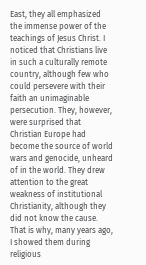East, they all emphasized the immense power of the teachings of Jesus Christ. I noticed that Christians live in such a culturally remote country, although few who could persevere with their faith an unimaginable persecution. They, however, were surprised that Christian Europe had become the source of world wars and genocide, unheard of in the world. They drew attention to the great weakness of institutional Christianity, although they did not know the cause. That is why, many years ago, I showed them during religious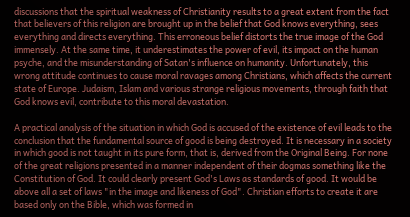discussions that the spiritual weakness of Christianity results to a great extent from the fact that believers of this religion are brought up in the belief that God knows everything, sees everything and directs everything. This erroneous belief distorts the true image of the God immensely. At the same time, it underestimates the power of evil, its impact on the human psyche, and the misunderstanding of Satan's influence on humanity. Unfortunately, this wrong attitude continues to cause moral ravages among Christians, which affects the current state of Europe. Judaism, Islam and various strange religious movements, through faith that God knows evil, contribute to this moral devastation.

A practical analysis of the situation in which God is accused of the existence of evil leads to the conclusion that the fundamental source of good is being destroyed. It is necessary in a society in which good is not taught in its pure form, that is, derived from the Original Being. For none of the great religions presented in a manner independent of their dogmas something like the Constitution of God. It could clearly present God's Laws as standards of good. It would be above all a set of laws "in the image and likeness of God". Christian efforts to create it are based only on the Bible, which was formed in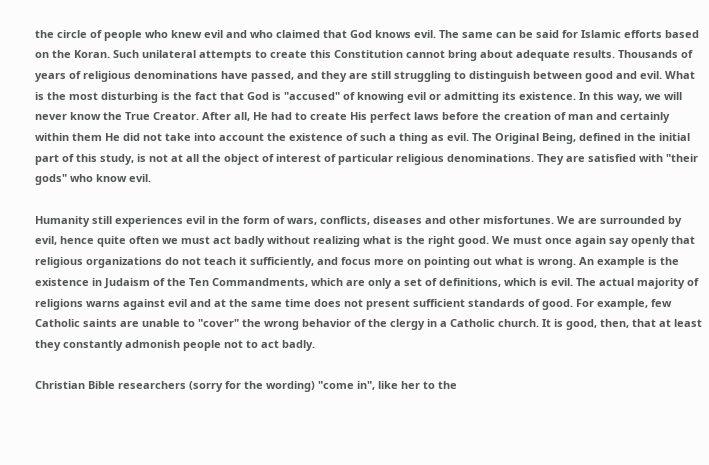the circle of people who knew evil and who claimed that God knows evil. The same can be said for Islamic efforts based on the Koran. Such unilateral attempts to create this Constitution cannot bring about adequate results. Thousands of years of religious denominations have passed, and they are still struggling to distinguish between good and evil. What is the most disturbing is the fact that God is "accused" of knowing evil or admitting its existence. In this way, we will never know the True Creator. After all, He had to create His perfect laws before the creation of man and certainly within them He did not take into account the existence of such a thing as evil. The Original Being, defined in the initial part of this study, is not at all the object of interest of particular religious denominations. They are satisfied with "their gods" who know evil.

Humanity still experiences evil in the form of wars, conflicts, diseases and other misfortunes. We are surrounded by evil, hence quite often we must act badly without realizing what is the right good. We must once again say openly that religious organizations do not teach it sufficiently, and focus more on pointing out what is wrong. An example is the existence in Judaism of the Ten Commandments, which are only a set of definitions, which is evil. The actual majority of religions warns against evil and at the same time does not present sufficient standards of good. For example, few Catholic saints are unable to "cover" the wrong behavior of the clergy in a Catholic church. It is good, then, that at least they constantly admonish people not to act badly.

Christian Bible researchers (sorry for the wording) "come in", like her to the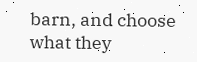barn, and choose what they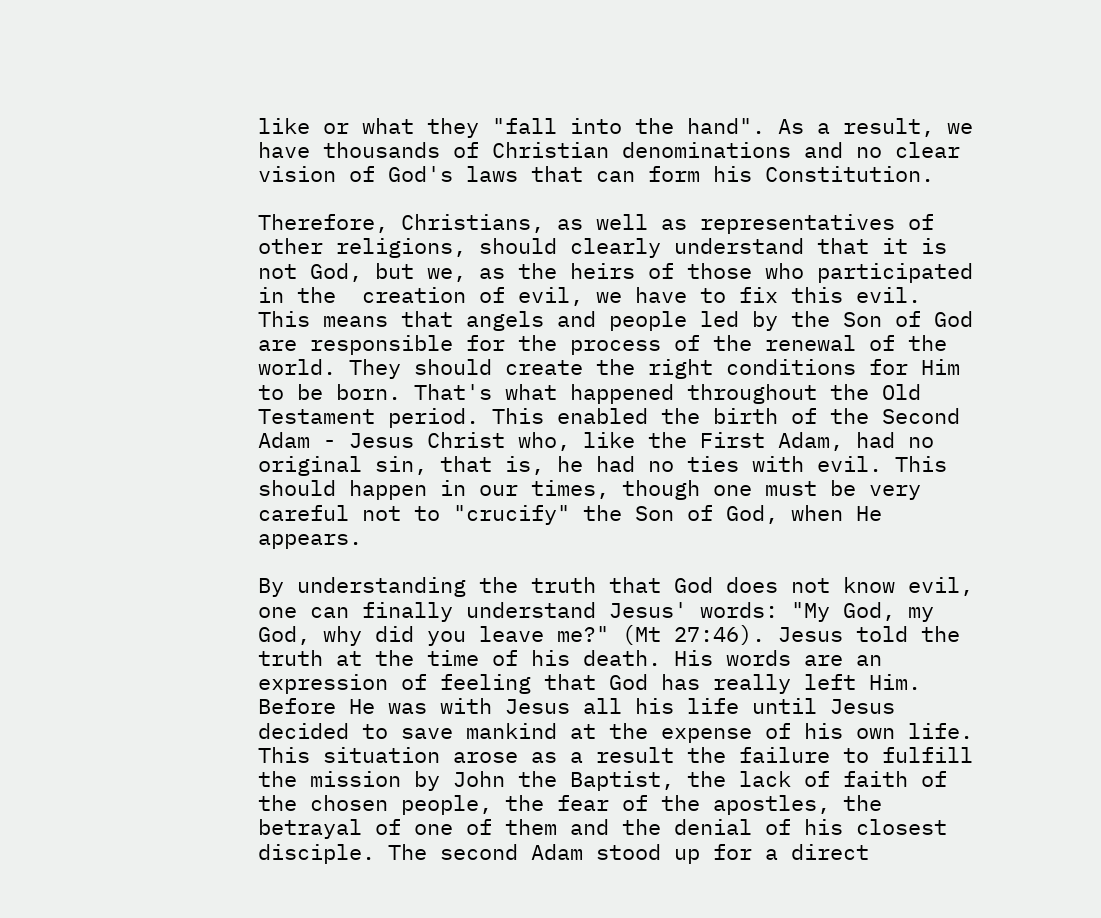like or what they "fall into the hand". As a result, we have thousands of Christian denominations and no clear vision of God's laws that can form his Constitution.

Therefore, Christians, as well as representatives of other religions, should clearly understand that it is not God, but we, as the heirs of those who participated in the  creation of evil, we have to fix this evil. This means that angels and people led by the Son of God are responsible for the process of the renewal of the world. They should create the right conditions for Him to be born. That's what happened throughout the Old Testament period. This enabled the birth of the Second Adam - Jesus Christ who, like the First Adam, had no original sin, that is, he had no ties with evil. This should happen in our times, though one must be very careful not to "crucify" the Son of God, when He appears.

By understanding the truth that God does not know evil, one can finally understand Jesus' words: "My God, my God, why did you leave me?" (Mt 27:46). Jesus told the truth at the time of his death. His words are an expression of feeling that God has really left Him. Before He was with Jesus all his life until Jesus decided to save mankind at the expense of his own life. This situation arose as a result the failure to fulfill the mission by John the Baptist, the lack of faith of the chosen people, the fear of the apostles, the betrayal of one of them and the denial of his closest disciple. The second Adam stood up for a direct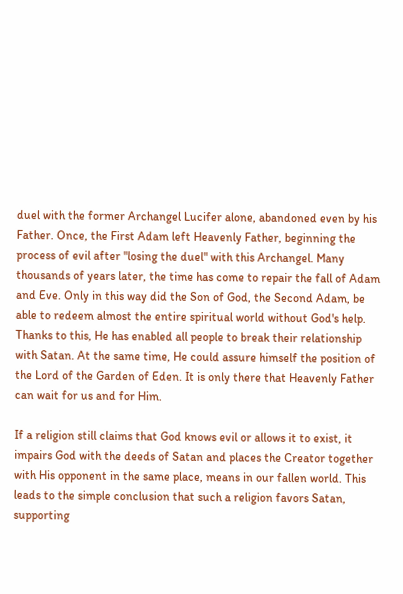duel with the former Archangel Lucifer alone, abandoned even by his Father. Once, the First Adam left Heavenly Father, beginning the process of evil after "losing the duel" with this Archangel. Many thousands of years later, the time has come to repair the fall of Adam and Eve. Only in this way did the Son of God, the Second Adam, be able to redeem almost the entire spiritual world without God's help. Thanks to this, He has enabled all people to break their relationship with Satan. At the same time, He could assure himself the position of the Lord of the Garden of Eden. It is only there that Heavenly Father can wait for us and for Him.

If a religion still claims that God knows evil or allows it to exist, it impairs God with the deeds of Satan and places the Creator together with His opponent in the same place, means in our fallen world. This leads to the simple conclusion that such a religion favors Satan, supporting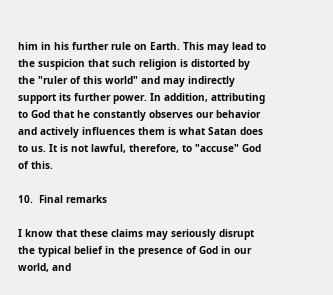him in his further rule on Earth. This may lead to the suspicion that such religion is distorted by the "ruler of this world" and may indirectly support its further power. In addition, attributing to God that he constantly observes our behavior and actively influences them is what Satan does to us. It is not lawful, therefore, to "accuse" God of this.

10.  Final remarks

I know that these claims may seriously disrupt the typical belief in the presence of God in our world, and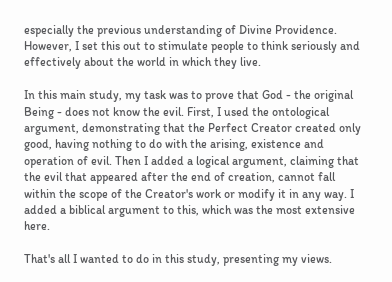especially the previous understanding of Divine Providence. However, I set this out to stimulate people to think seriously and effectively about the world in which they live.

In this main study, my task was to prove that God - the original Being - does not know the evil. First, I used the ontological argument, demonstrating that the Perfect Creator created only good, having nothing to do with the arising, existence and operation of evil. Then I added a logical argument, claiming that the evil that appeared after the end of creation, cannot fall within the scope of the Creator's work or modify it in any way. I added a biblical argument to this, which was the most extensive here.

That's all I wanted to do in this study, presenting my views.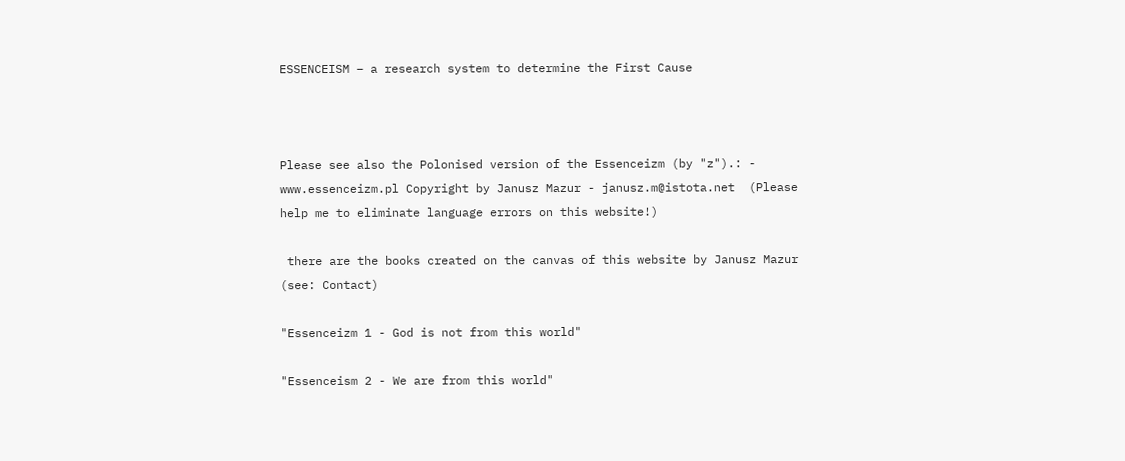ESSENCEISM – a research system to determine the First Cause



Please see also the Polonised version of the Essenceizm (by "z").: - www.essenceizm.pl Copyright by Janusz Mazur - janusz.m@istota.net  (Please help me to eliminate language errors on this website!)

 there are the books created on the canvas of this website by Janusz Mazur (see: Contact)

"Essenceizm 1 - God is not from this world"

"Essenceism 2 - We are from this world"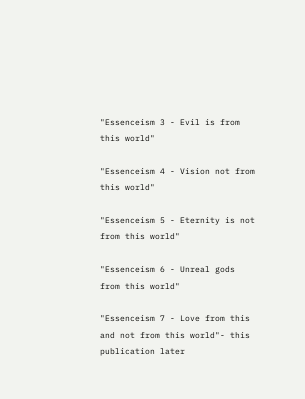"Essenceism 3 - Evil is from this world"

"Essenceism 4 - Vision not from this world"

"Essenceism 5 - Eternity is not from this world"

"Essenceism 6 - Unreal gods from this world"

"Essenceism 7 - Love from this and not from this world"- this publication later